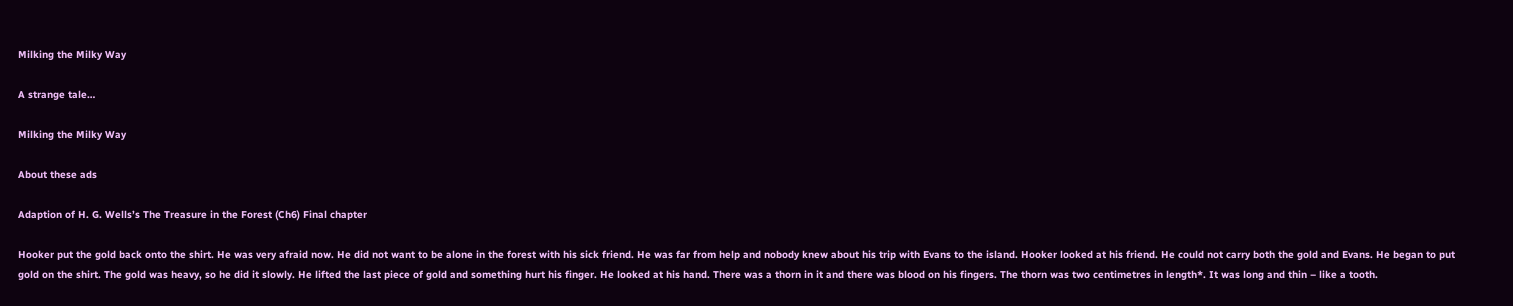Milking the Milky Way

A strange tale…

Milking the Milky Way

About these ads

Adaption of H. G. Wells’s The Treasure in the Forest (Ch6) Final chapter

Hooker put the gold back onto the shirt. He was very afraid now. He did not want to be alone in the forest with his sick friend. He was far from help and nobody knew about his trip with Evans to the island. Hooker looked at his friend. He could not carry both the gold and Evans. He began to put gold on the shirt. The gold was heavy, so he did it slowly. He lifted the last piece of gold and something hurt his finger. He looked at his hand. There was a thorn in it and there was blood on his fingers. The thorn was two centimetres in length*. It was long and thin – like a tooth.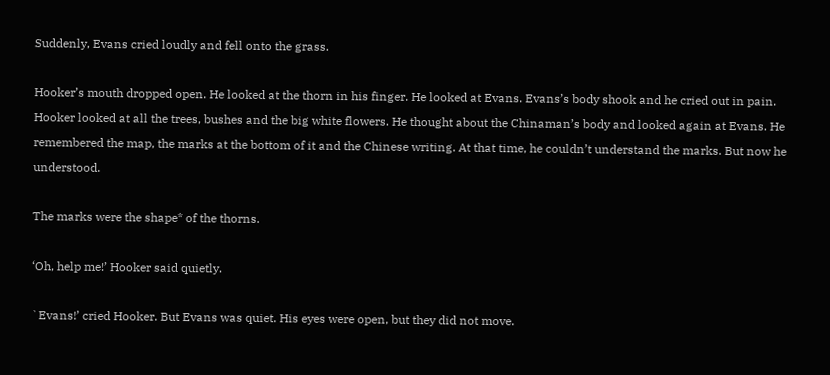Suddenly, Evans cried loudly and fell onto the grass.

Hooker’s mouth dropped open. He looked at the thorn in his finger. He looked at Evans. Evans’s body shook and he cried out in pain. Hooker looked at all the trees, bushes and the big white flowers. He thought about the Chinaman’s body and looked again at Evans. He remembered the map, the marks at the bottom of it and the Chinese writing. At that time, he couldn’t understand the marks. But now he understood.

The marks were the shape* of the thorns.

‘Oh, help me!’ Hooker said quietly.

`Evans!’ cried Hooker. But Evans was quiet. His eyes were open, but they did not move.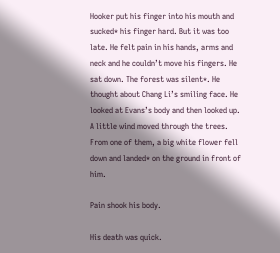Hooker put his finger into his mouth and sucked* his finger hard. But it was too late. He felt pain in his hands, arms and neck and he couldn’t move his fingers. He sat down. The forest was silent*. He thought about Chang Li’s smiling face. He looked at Evans’s body and then looked up. A little wind moved through the trees. From one of them, a big white flower fell down and landed* on the ground in front of him.

Pain shook his body.

His death was quick.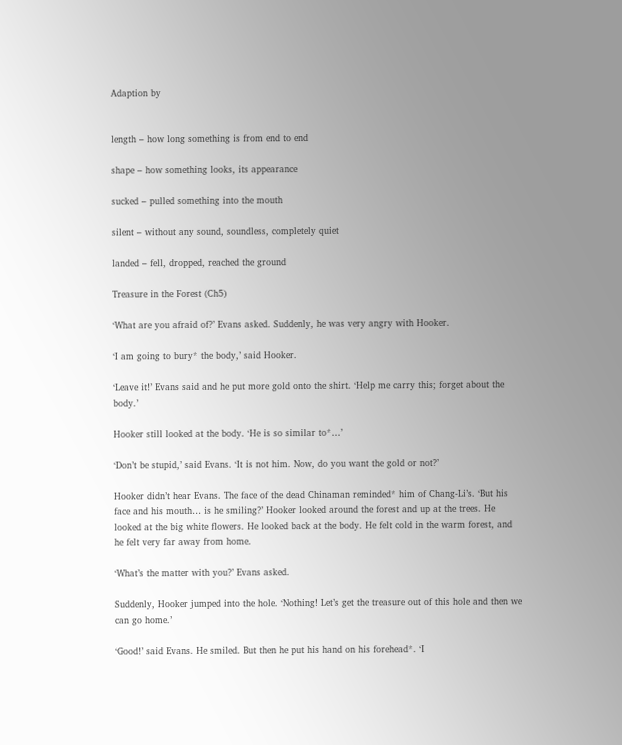Adaption by


length – how long something is from end to end

shape – how something looks, its appearance

sucked – pulled something into the mouth

silent – without any sound, soundless, completely quiet

landed – fell, dropped, reached the ground

Treasure in the Forest (Ch5)

‘What are you afraid of?’ Evans asked. Suddenly, he was very angry with Hooker.

‘I am going to bury* the body,’ said Hooker.

‘Leave it!’ Evans said and he put more gold onto the shirt. ‘Help me carry this; forget about the body.’

Hooker still looked at the body. ‘He is so similar to*…’

‘Don’t be stupid,’ said Evans. ‘It is not him. Now, do you want the gold or not?’

Hooker didn’t hear Evans. The face of the dead Chinaman reminded* him of Chang-Li’s. ‘But his face and his mouth… is he smiling?’ Hooker looked around the forest and up at the trees. He looked at the big white flowers. He looked back at the body. He felt cold in the warm forest, and he felt very far away from home.

‘What’s the matter with you?’ Evans asked.

Suddenly, Hooker jumped into the hole. ‘Nothing! Let’s get the treasure out of this hole and then we can go home.’

‘Good!’ said Evans. He smiled. But then he put his hand on his forehead*. ‘I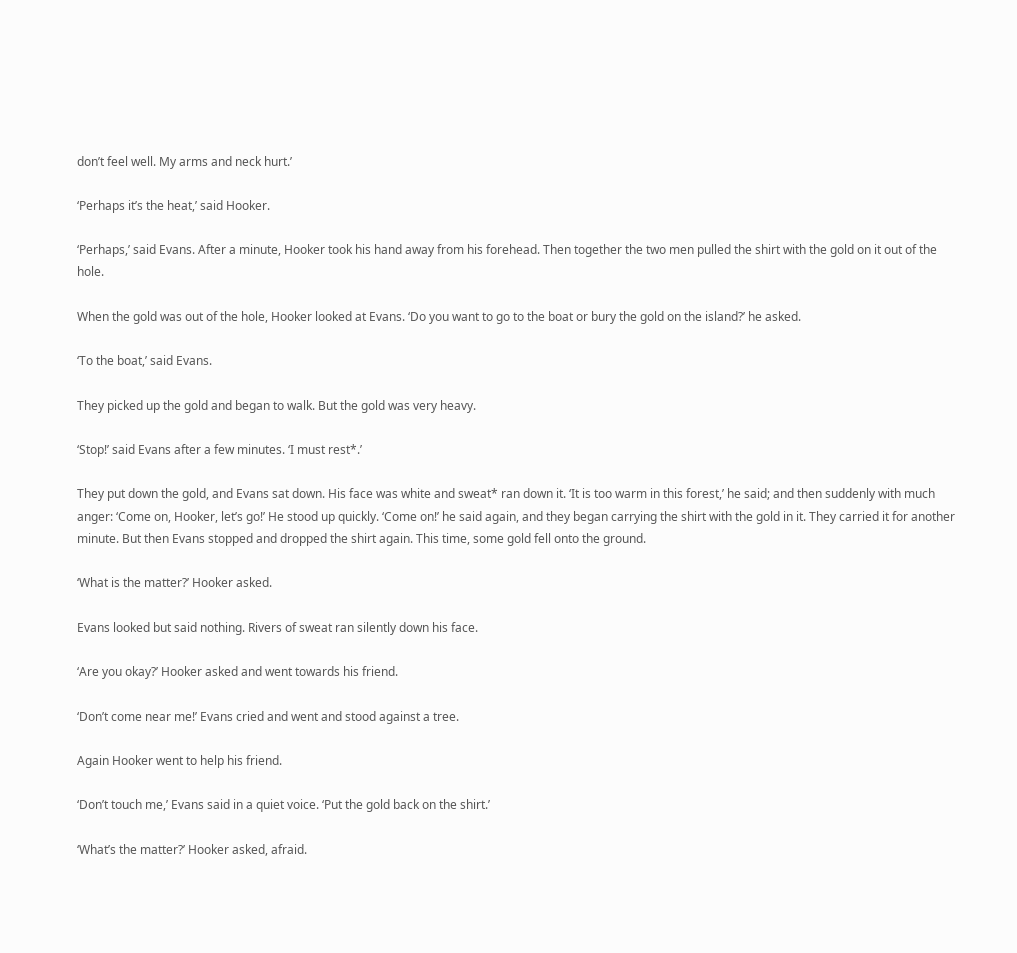don’t feel well. My arms and neck hurt.’

‘Perhaps it’s the heat,’ said Hooker.

‘Perhaps,’ said Evans. After a minute, Hooker took his hand away from his forehead. Then together the two men pulled the shirt with the gold on it out of the hole.

When the gold was out of the hole, Hooker looked at Evans. ‘Do you want to go to the boat or bury the gold on the island?’ he asked.

‘To the boat,’ said Evans.

They picked up the gold and began to walk. But the gold was very heavy.

‘Stop!’ said Evans after a few minutes. ‘I must rest*.’

They put down the gold, and Evans sat down. His face was white and sweat* ran down it. ‘It is too warm in this forest,’ he said; and then suddenly with much anger: ‘Come on, Hooker, let’s go!’ He stood up quickly. ‘Come on!’ he said again, and they began carrying the shirt with the gold in it. They carried it for another minute. But then Evans stopped and dropped the shirt again. This time, some gold fell onto the ground.

‘What is the matter?’ Hooker asked.

Evans looked but said nothing. Rivers of sweat ran silently down his face.

‘Are you okay?’ Hooker asked and went towards his friend.

‘Don’t come near me!’ Evans cried and went and stood against a tree.

Again Hooker went to help his friend.

‘Don’t touch me,’ Evans said in a quiet voice. ‘Put the gold back on the shirt.’

‘What’s the matter?’ Hooker asked, afraid.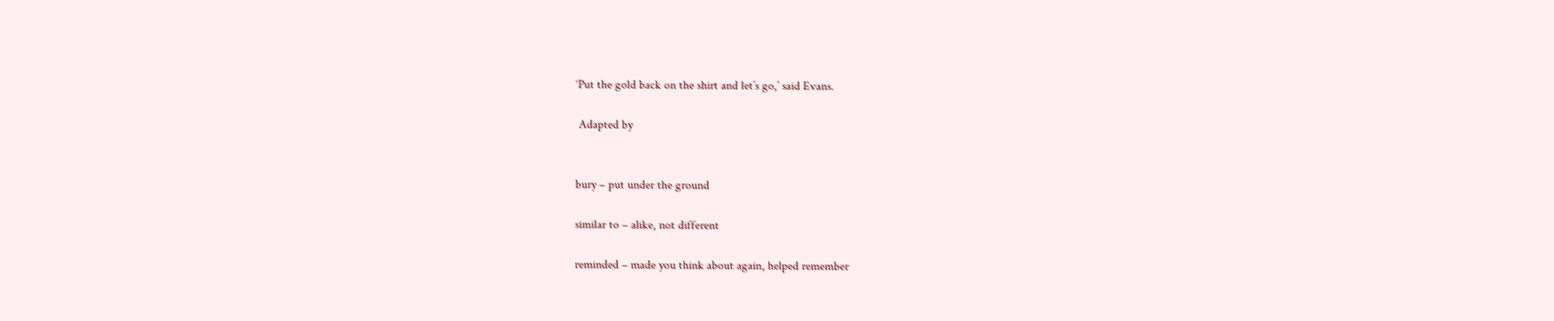‘Put the gold back on the shirt and let’s go,’ said Evans.

 Adapted by


bury – put under the ground

similar to – alike, not different

reminded – made you think about again, helped remember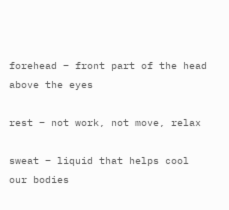forehead – front part of the head above the eyes

rest – not work, not move, relax

sweat – liquid that helps cool our bodies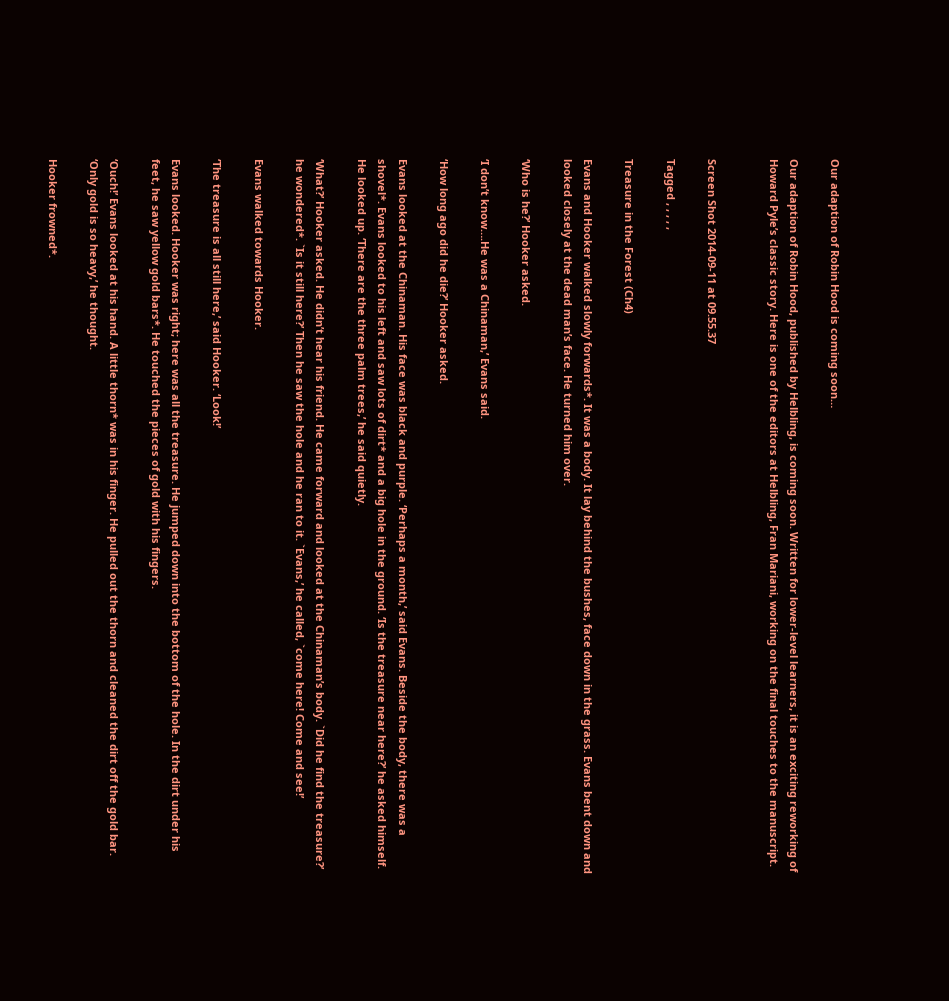Our adaption of Robin Hood is coming soon…

Our adaption of Robin Hood, published by Helbling, is coming soon. Written for lower-level learners, it is an exciting reworking of Howard Pyle’s classic story. Here is one of the editors at Helbling, Fran Mariani, working on the final touches to the manuscript.


Screen Shot 2014-09-11 at 09.55.37

Tagged , , , , ,

Treasure in the Forest (Ch4)

Evans and Hooker walked slowly forwards*. It was a body. It lay behind the bushes, face down in the grass. Evans bent down and looked closely at the dead man’s face. He turned him over.

‘Who is he?’ Hooker asked.

‘I don’t know….He was a Chinaman,’ Evans said.

‘How long ago did he die?’ Hooker asked.

Evans looked at the Chinaman. His face was black and purple. ‘Perhaps a month,’ said Evans. Beside the body, there was a shovel*. Evans looked to his left and saw lots of dirt* and a big hole in the ground. ‘Is the treasure near here?’ he asked himself. He looked up. ‘There are the three palm trees,’ he said quietly.

‘What?’ Hooker asked. He didn’t hear his friend. He came forward and looked at the Chinaman’s body. `Did he find the treasure?’ he wondered*. `Is it still here?’ Then he saw the hole and he ran to it. `Evans,’ he called, `come here! Come and see!’

Evans walked towards Hooker.

‘The treasure is all still here,’ said Hooker. ‘Look!’

Evans looked. Hooker was right; here was all the treasure. He jumped down into the bottom of the hole. In the dirt under his feet, he saw yellow gold bars*. He touched the pieces of gold with his fingers.

‘Ouch!’ Evans looked at his hand. A little thorn* was in his finger. He pulled out the thorn and cleaned the dirt off the gold bar. ‘Only gold is so heavy,’ he thought.

Hooker frowned*.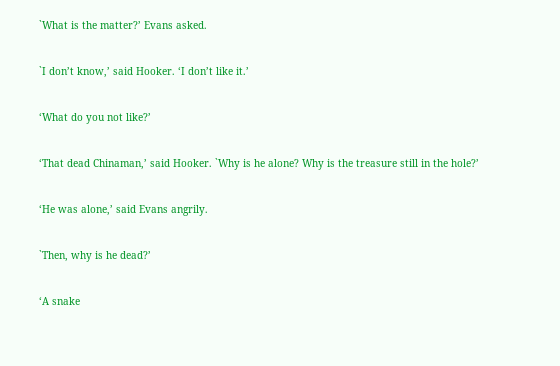`What is the matter?’ Evans asked.

`I don’t know,’ said Hooker. ‘I don’t like it.’

‘What do you not like?’

‘That dead Chinaman,’ said Hooker. `Why is he alone? Why is the treasure still in the hole?’

‘He was alone,’ said Evans angrily.

`Then, why is he dead?’

‘A snake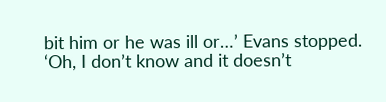bit him or he was ill or…’ Evans stopped. ‘Oh, I don’t know and it doesn’t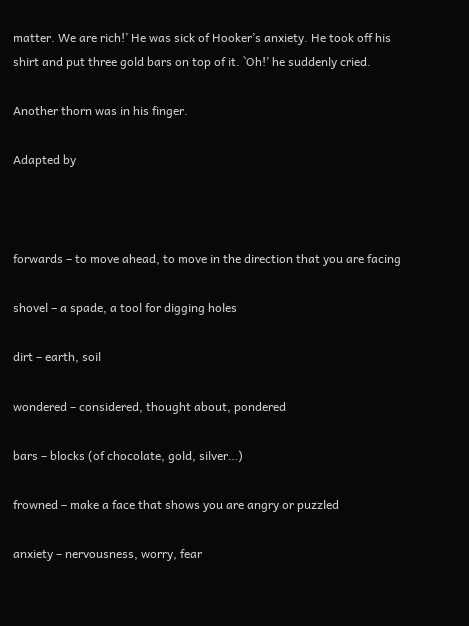matter. We are rich!’ He was sick of Hooker’s anxiety. He took off his shirt and put three gold bars on top of it. `Oh!’ he suddenly cried.

Another thorn was in his finger.

Adapted by



forwards – to move ahead, to move in the direction that you are facing

shovel – a spade, a tool for digging holes

dirt – earth, soil

wondered – considered, thought about, pondered

bars – blocks (of chocolate, gold, silver…)

frowned – make a face that shows you are angry or puzzled

anxiety – nervousness, worry, fear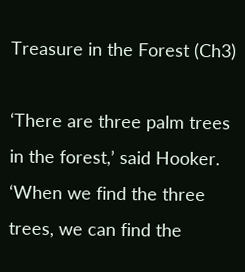Treasure in the Forest (Ch3)

‘There are three palm trees in the forest,’ said Hooker. ‘When we find the three trees, we can find the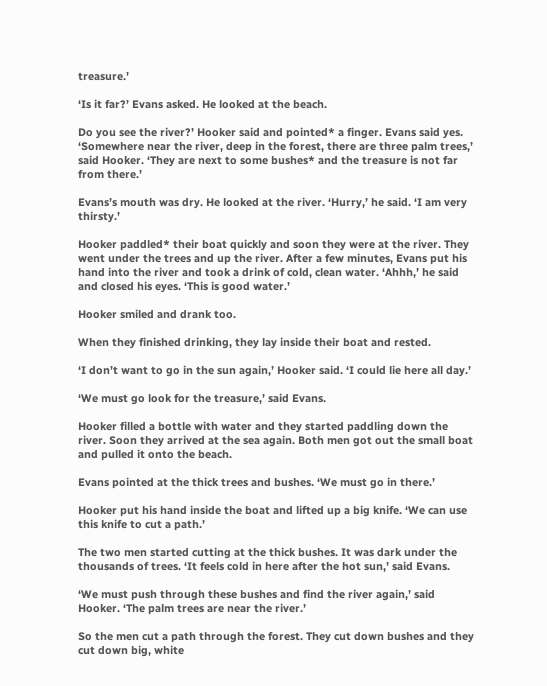treasure.’

‘Is it far?’ Evans asked. He looked at the beach.

Do you see the river?’ Hooker said and pointed* a finger. Evans said yes. ‘Somewhere near the river, deep in the forest, there are three palm trees,’ said Hooker. ‘They are next to some bushes* and the treasure is not far from there.’

Evans’s mouth was dry. He looked at the river. ‘Hurry,’ he said. ‘I am very thirsty.’

Hooker paddled* their boat quickly and soon they were at the river. They went under the trees and up the river. After a few minutes, Evans put his hand into the river and took a drink of cold, clean water. ‘Ahhh,’ he said and closed his eyes. ‘This is good water.’

Hooker smiled and drank too.

When they finished drinking, they lay inside their boat and rested.

‘I don’t want to go in the sun again,’ Hooker said. ‘I could lie here all day.’

‘We must go look for the treasure,’ said Evans.

Hooker filled a bottle with water and they started paddling down the river. Soon they arrived at the sea again. Both men got out the small boat and pulled it onto the beach.

Evans pointed at the thick trees and bushes. ‘We must go in there.’

Hooker put his hand inside the boat and lifted up a big knife. ‘We can use this knife to cut a path.’

The two men started cutting at the thick bushes. It was dark under the thousands of trees. ‘It feels cold in here after the hot sun,’ said Evans.

‘We must push through these bushes and find the river again,’ said Hooker. ‘The palm trees are near the river.’

So the men cut a path through the forest. They cut down bushes and they cut down big, white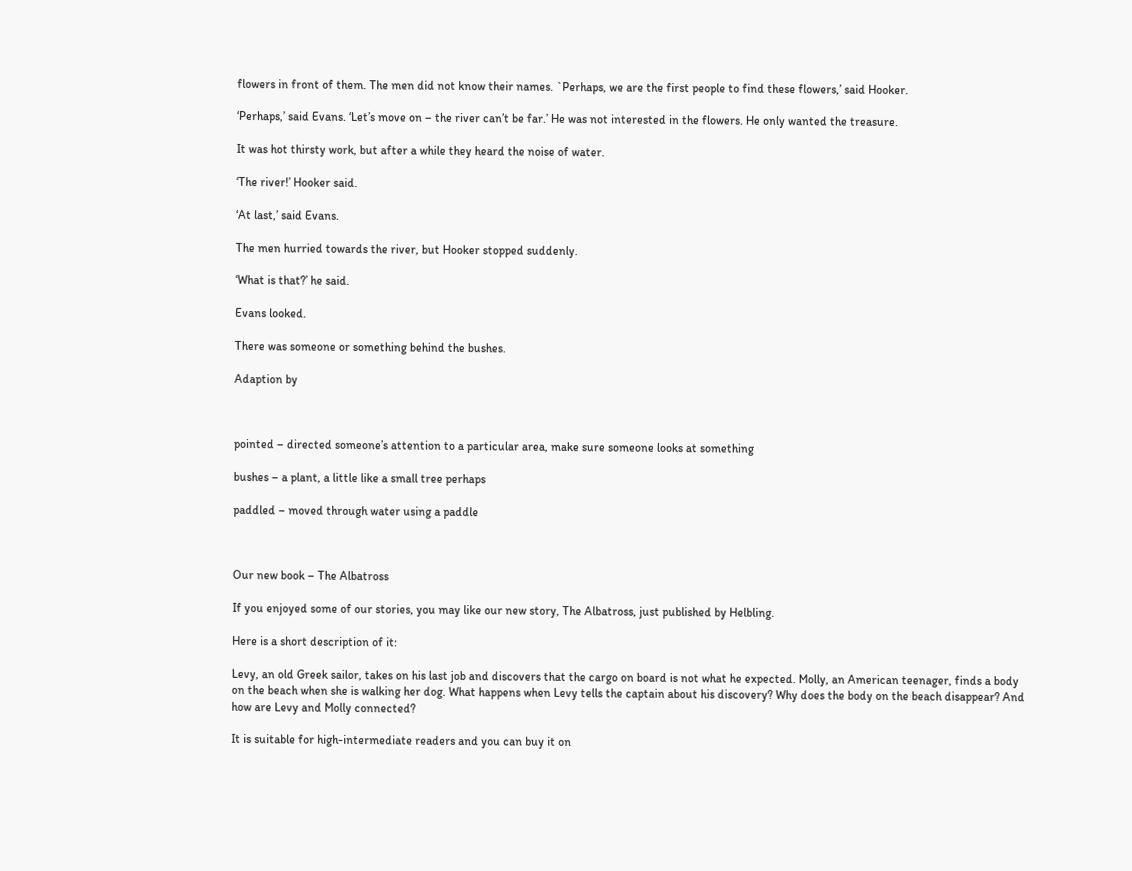flowers in front of them. The men did not know their names. `Perhaps, we are the first people to find these flowers,’ said Hooker.

‘Perhaps,’ said Evans. ‘Let’s move on – the river can’t be far.’ He was not interested in the flowers. He only wanted the treasure.

It was hot thirsty work, but after a while they heard the noise of water.

‘The river!’ Hooker said.

‘At last,’ said Evans.

The men hurried towards the river, but Hooker stopped suddenly.

‘What is that?’ he said.

Evans looked.

There was someone or something behind the bushes.

Adaption by



pointed – directed someone’s attention to a particular area, make sure someone looks at something

bushes – a plant, a little like a small tree perhaps

paddled – moved through water using a paddle



Our new book – The Albatross

If you enjoyed some of our stories, you may like our new story, The Albatross, just published by Helbling.

Here is a short description of it:

Levy, an old Greek sailor, takes on his last job and discovers that the cargo on board is not what he expected. Molly, an American teenager, finds a body on the beach when she is walking her dog. What happens when Levy tells the captain about his discovery? Why does the body on the beach disappear? And how are Levy and Molly connected?

It is suitable for high-intermediate readers and you can buy it on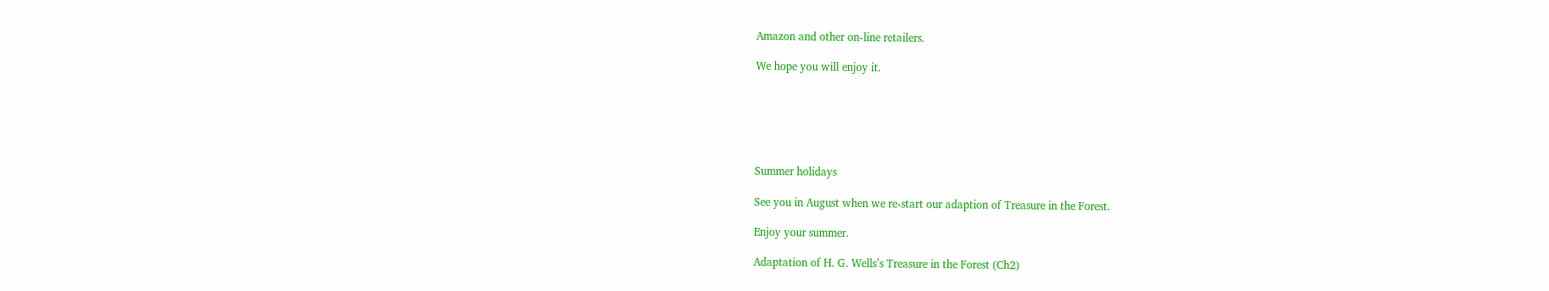Amazon and other on-line retailers.

We hope you will enjoy it.






Summer holidays

See you in August when we re-start our adaption of Treasure in the Forest.

Enjoy your summer.

Adaptation of H. G. Wells’s Treasure in the Forest (Ch2)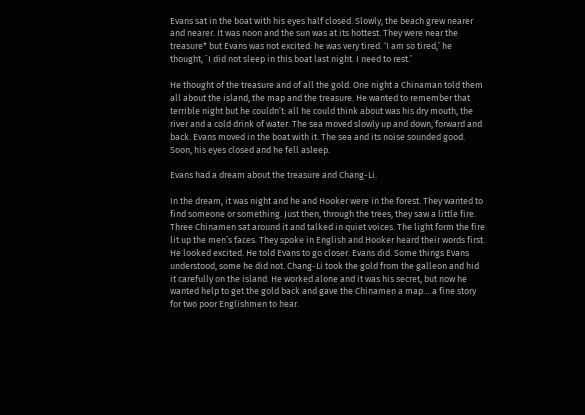Evans sat in the boat with his eyes half closed. Slowly, the beach grew nearer and nearer. It was noon and the sun was at its hottest. They were near the treasure* but Evans was not excited: he was very tired. ‘I am so tired,’ he thought, `I did not sleep in this boat last night. I need to rest.’

He thought of the treasure and of all the gold. One night a Chinaman told them all about the island, the map and the treasure. He wanted to remember that terrible night but he couldn’t: all he could think about was his dry mouth, the river and a cold drink of water. The sea moved slowly up and down, forward and back. Evans moved in the boat with it. The sea and its noise sounded good. Soon, his eyes closed and he fell asleep.

Evans had a dream about the treasure and Chang-Li.

In the dream, it was night and he and Hooker were in the forest. They wanted to find someone or something. Just then, through the trees, they saw a little fire. Three Chinamen sat around it and talked in quiet voices. The light form the fire lit up the men’s faces. They spoke in English and Hooker heard their words first. He looked excited. He told Evans to go closer. Evans did. Some things Evans understood, some he did not. Chang-Li took the gold from the galleon and hid it carefully on the island. He worked alone and it was his secret, but now he wanted help to get the gold back and gave the Chinamen a map… a fine story for two poor Englishmen to hear.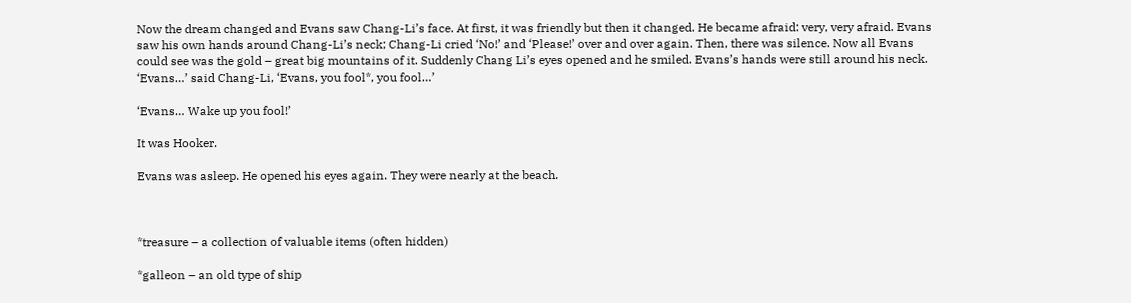Now the dream changed and Evans saw Chang-Li’s face. At first, it was friendly but then it changed. He became afraid: very, very afraid. Evans saw his own hands around Chang-Li’s neck; Chang-Li cried ‘No!’ and ‘Please!’ over and over again. Then, there was silence. Now all Evans could see was the gold – great big mountains of it. Suddenly Chang Li’s eyes opened and he smiled. Evans’s hands were still around his neck. ‘Evans…’ said Chang-Li, ‘Evans, you fool*, you fool…’

‘Evans… Wake up you fool!’

It was Hooker.

Evans was asleep. He opened his eyes again. They were nearly at the beach.



*treasure – a collection of valuable items (often hidden)

*galleon – an old type of ship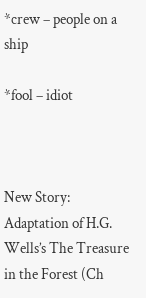*crew – people on a ship

*fool – idiot



New Story: Adaptation of H.G. Wells’s The Treasure in the Forest (Ch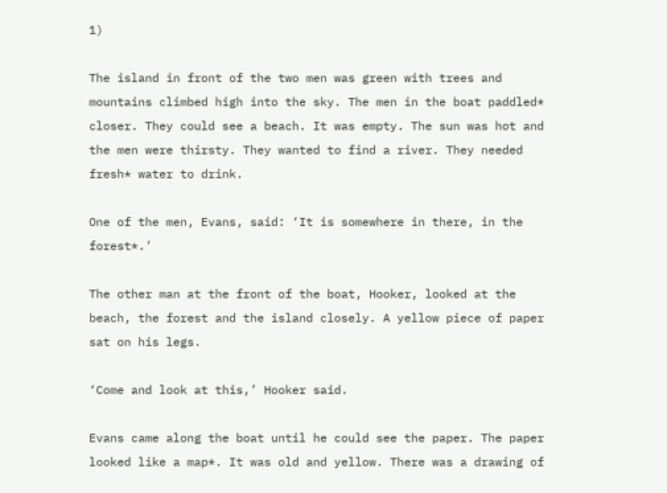1)

The island in front of the two men was green with trees and mountains climbed high into the sky. The men in the boat paddled* closer. They could see a beach. It was empty. The sun was hot and the men were thirsty. They wanted to find a river. They needed fresh* water to drink.

One of the men, Evans, said: ‘It is somewhere in there, in the forest*.’

The other man at the front of the boat, Hooker, looked at the beach, the forest and the island closely. A yellow piece of paper sat on his legs.

‘Come and look at this,’ Hooker said.

Evans came along the boat until he could see the paper. The paper looked like a map*. It was old and yellow. There was a drawing of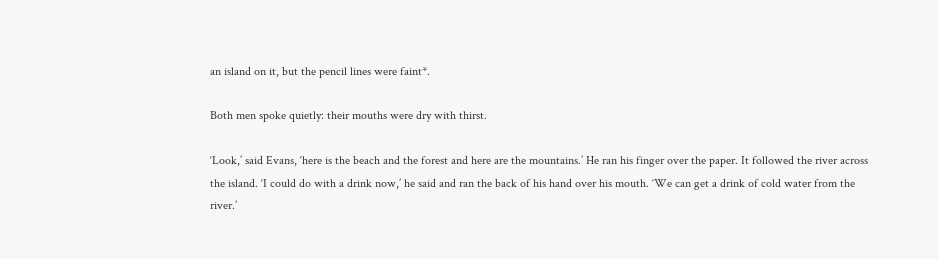an island on it, but the pencil lines were faint*.

Both men spoke quietly: their mouths were dry with thirst.

‘Look,’ said Evans, ‘here is the beach and the forest and here are the mountains.’ He ran his finger over the paper. It followed the river across the island. ‘I could do with a drink now,’ he said and ran the back of his hand over his mouth. ‘We can get a drink of cold water from the river.’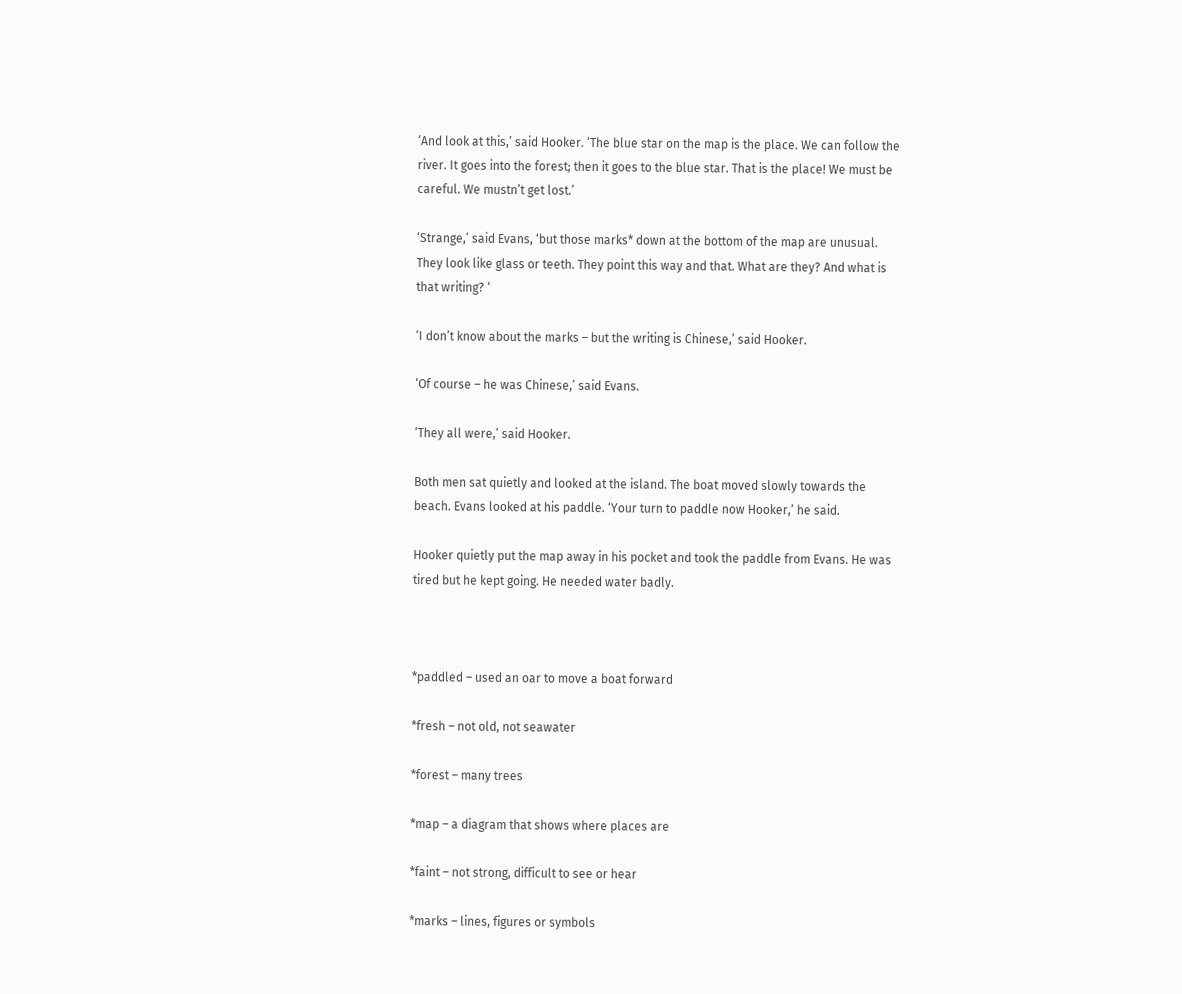‘And look at this,’ said Hooker. ‘The blue star on the map is the place. We can follow the river. It goes into the forest; then it goes to the blue star. That is the place! We must be careful. We mustn’t get lost.’

‘Strange,’ said Evans, ‘but those marks* down at the bottom of the map are unusual. They look like glass or teeth. They point this way and that. What are they? And what is that writing? ‘

‘I don’t know about the marks – but the writing is Chinese,’ said Hooker.

‘Of course – he was Chinese,’ said Evans.

‘They all were,’ said Hooker.

Both men sat quietly and looked at the island. The boat moved slowly towards the beach. Evans looked at his paddle. ‘Your turn to paddle now Hooker,’ he said.

Hooker quietly put the map away in his pocket and took the paddle from Evans. He was tired but he kept going. He needed water badly.



*paddled – used an oar to move a boat forward

*fresh – not old, not seawater

*forest – many trees

*map – a diagram that shows where places are

*faint – not strong, difficult to see or hear

*marks – lines, figures or symbols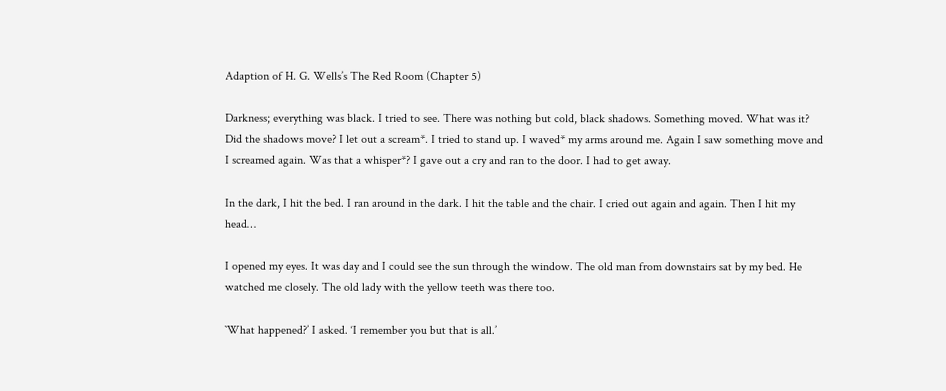Adaption of H. G. Wells’s The Red Room (Chapter 5)

Darkness; everything was black. I tried to see. There was nothing but cold, black shadows. Something moved. What was it? Did the shadows move? I let out a scream*. I tried to stand up. I waved* my arms around me. Again I saw something move and I screamed again. Was that a whisper*? I gave out a cry and ran to the door. I had to get away.

In the dark, I hit the bed. I ran around in the dark. I hit the table and the chair. I cried out again and again. Then I hit my head…

I opened my eyes. It was day and I could see the sun through the window. The old man from downstairs sat by my bed. He watched me closely. The old lady with the yellow teeth was there too.

`What happened?’ I asked. ‘I remember you but that is all.’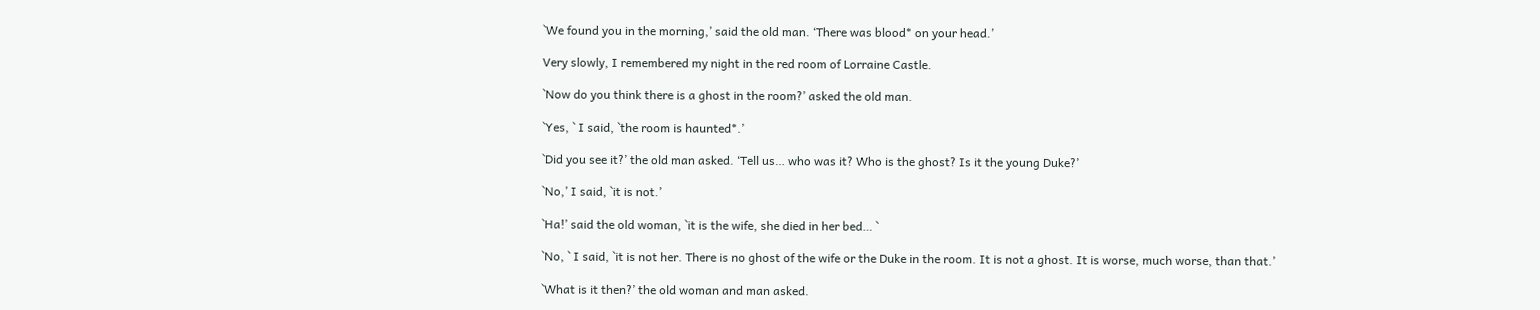`We found you in the morning,’ said the old man. ‘There was blood* on your head.’

Very slowly, I remembered my night in the red room of Lorraine Castle.

`Now do you think there is a ghost in the room?’ asked the old man.

`Yes, ` I said, `the room is haunted*.’

`Did you see it?’ the old man asked. ‘Tell us… who was it? Who is the ghost? Is it the young Duke?’

`No,’ I said, `it is not.’

`Ha!’ said the old woman, `it is the wife, she died in her bed… `

`No, ` I said, `it is not her. There is no ghost of the wife or the Duke in the room. It is not a ghost. It is worse, much worse, than that.’

`What is it then?’ the old woman and man asked.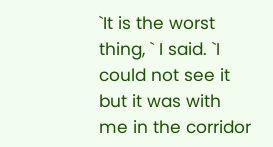`It is the worst thing, ` I said. `I could not see it but it was with me in the corridor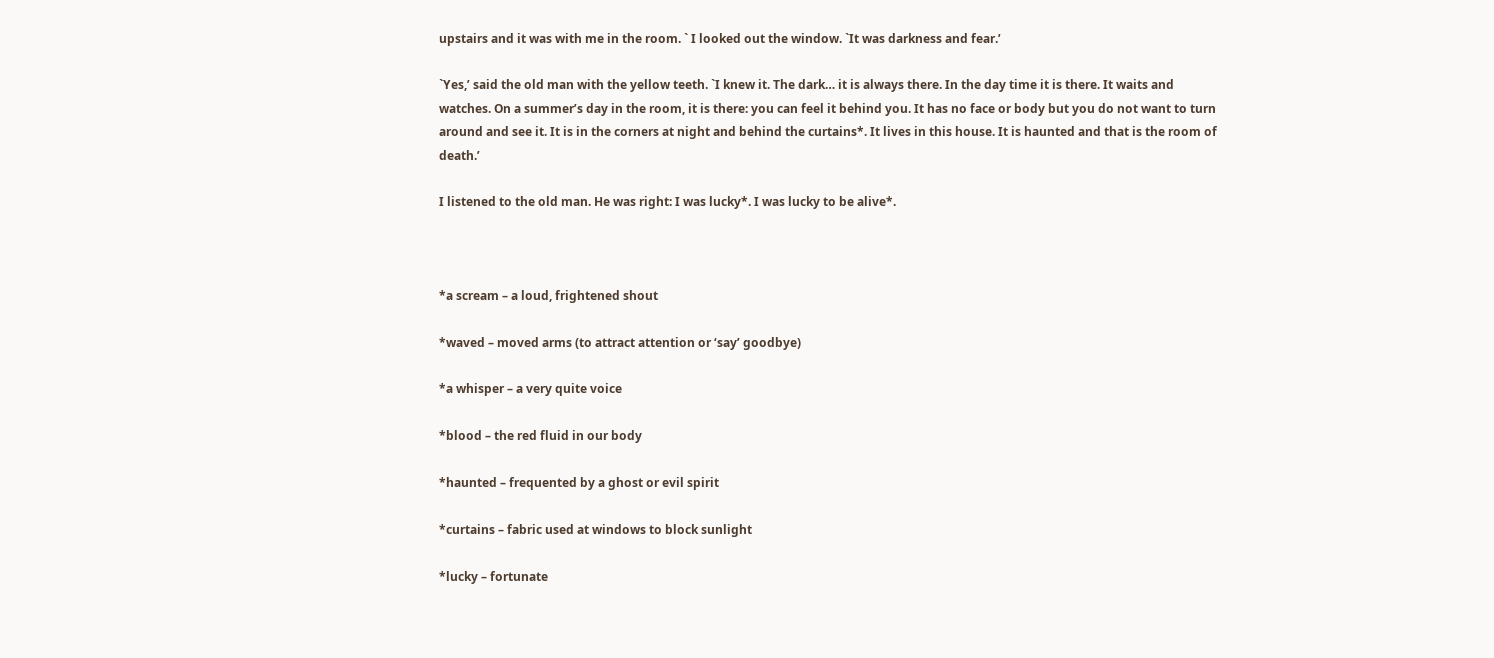upstairs and it was with me in the room. ` I looked out the window. `It was darkness and fear.’

`Yes,’ said the old man with the yellow teeth. `I knew it. The dark… it is always there. In the day time it is there. It waits and watches. On a summer’s day in the room, it is there: you can feel it behind you. It has no face or body but you do not want to turn around and see it. It is in the corners at night and behind the curtains*. It lives in this house. It is haunted and that is the room of death.’

I listened to the old man. He was right: I was lucky*. I was lucky to be alive*.



*a scream – a loud, frightened shout

*waved – moved arms (to attract attention or ‘say’ goodbye)

*a whisper – a very quite voice

*blood – the red fluid in our body

*haunted – frequented by a ghost or evil spirit

*curtains – fabric used at windows to block sunlight

*lucky – fortunate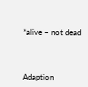*alive – not dead




Adaption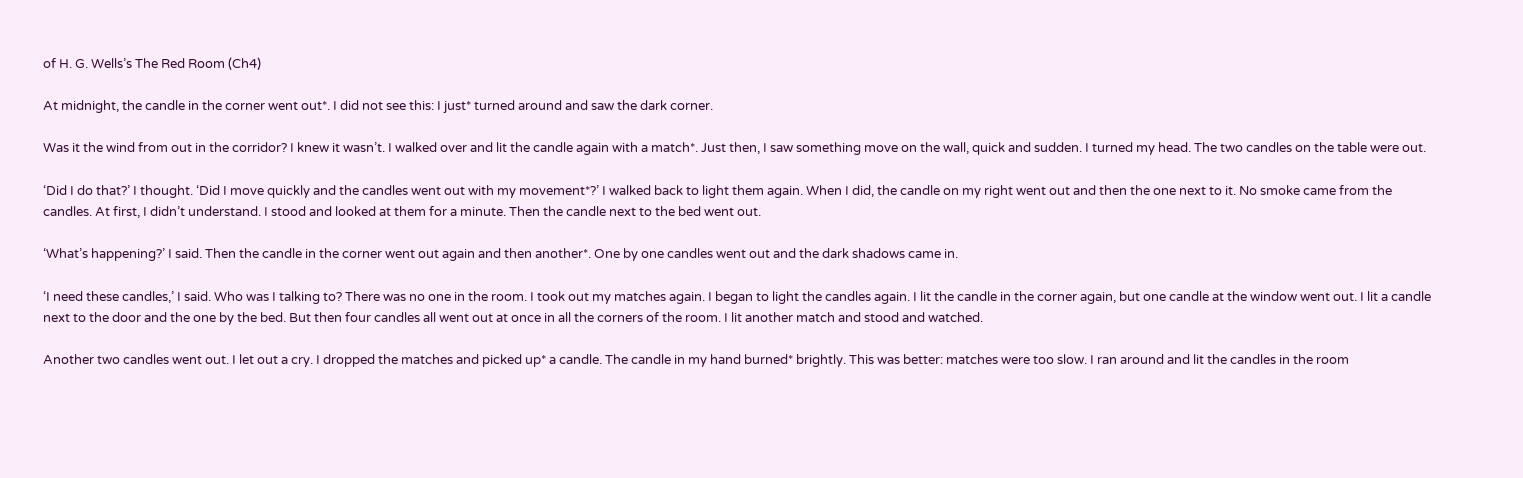of H. G. Wells’s The Red Room (Ch4)

At midnight, the candle in the corner went out*. I did not see this: I just* turned around and saw the dark corner.

Was it the wind from out in the corridor? I knew it wasn’t. I walked over and lit the candle again with a match*. Just then, I saw something move on the wall, quick and sudden. I turned my head. The two candles on the table were out.

‘Did I do that?’ I thought. ‘Did I move quickly and the candles went out with my movement*?’ I walked back to light them again. When I did, the candle on my right went out and then the one next to it. No smoke came from the candles. At first, I didn’t understand. I stood and looked at them for a minute. Then the candle next to the bed went out.

‘What’s happening?’ I said. Then the candle in the corner went out again and then another*. One by one candles went out and the dark shadows came in.

‘I need these candles,’ I said. Who was I talking to? There was no one in the room. I took out my matches again. I began to light the candles again. I lit the candle in the corner again, but one candle at the window went out. I lit a candle next to the door and the one by the bed. But then four candles all went out at once in all the corners of the room. I lit another match and stood and watched.

Another two candles went out. I let out a cry. I dropped the matches and picked up* a candle. The candle in my hand burned* brightly. This was better: matches were too slow. I ran around and lit the candles in the room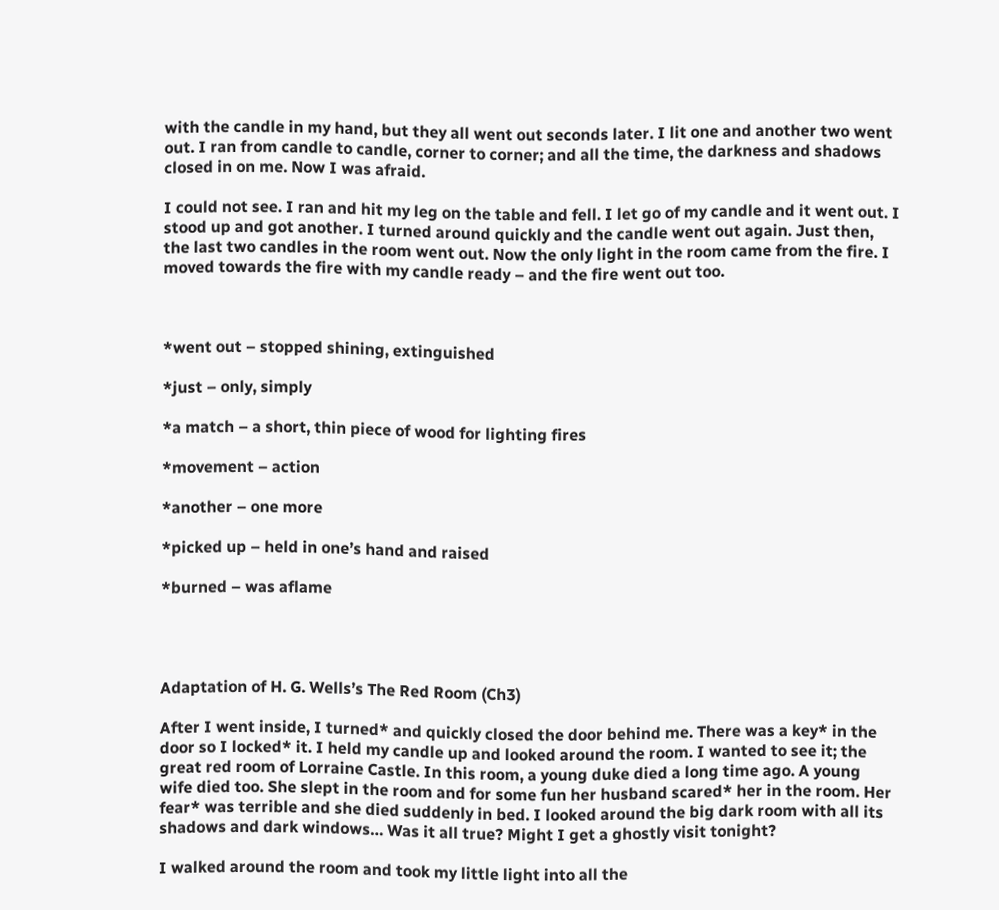with the candle in my hand, but they all went out seconds later. I lit one and another two went out. I ran from candle to candle, corner to corner; and all the time, the darkness and shadows closed in on me. Now I was afraid.

I could not see. I ran and hit my leg on the table and fell. I let go of my candle and it went out. I stood up and got another. I turned around quickly and the candle went out again. Just then, the last two candles in the room went out. Now the only light in the room came from the fire. I moved towards the fire with my candle ready – and the fire went out too.



*went out – stopped shining, extinguished

*just – only, simply

*a match – a short, thin piece of wood for lighting fires

*movement – action

*another – one more

*picked up – held in one’s hand and raised

*burned – was aflame




Adaptation of H. G. Wells’s The Red Room (Ch3)

After I went inside, I turned* and quickly closed the door behind me. There was a key* in the door so I locked* it. I held my candle up and looked around the room. I wanted to see it; the great red room of Lorraine Castle. In this room, a young duke died a long time ago. A young wife died too. She slept in the room and for some fun her husband scared* her in the room. Her fear* was terrible and she died suddenly in bed. I looked around the big dark room with all its shadows and dark windows… Was it all true? Might I get a ghostly visit tonight?

I walked around the room and took my little light into all the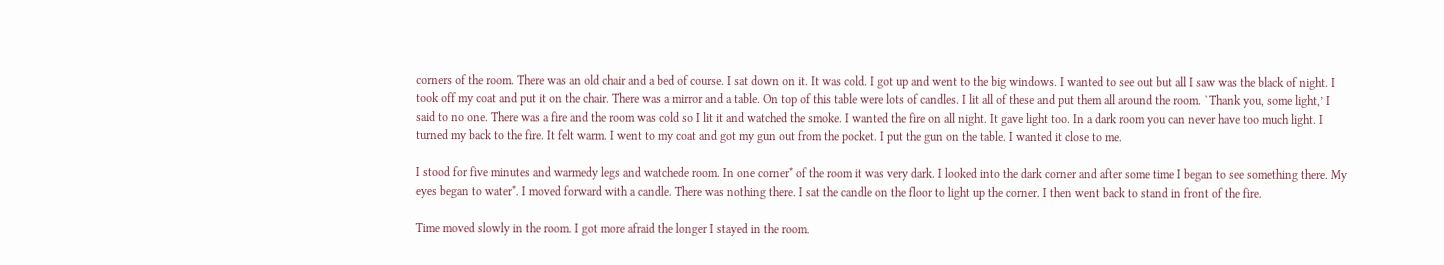corners of the room. There was an old chair and a bed of course. I sat down on it. It was cold. I got up and went to the big windows. I wanted to see out but all I saw was the black of night. I took off my coat and put it on the chair. There was a mirror and a table. On top of this table were lots of candles. I lit all of these and put them all around the room. `Thank you, some light,’ I said to no one. There was a fire and the room was cold so I lit it and watched the smoke. I wanted the fire on all night. It gave light too. In a dark room you can never have too much light. I turned my back to the fire. It felt warm. I went to my coat and got my gun out from the pocket. I put the gun on the table. I wanted it close to me.

I stood for five minutes and warmedy legs and watchede room. In one corner* of the room it was very dark. I looked into the dark corner and after some time I began to see something there. My eyes began to water*. I moved forward with a candle. There was nothing there. I sat the candle on the floor to light up the corner. I then went back to stand in front of the fire.

Time moved slowly in the room. I got more afraid the longer I stayed in the room.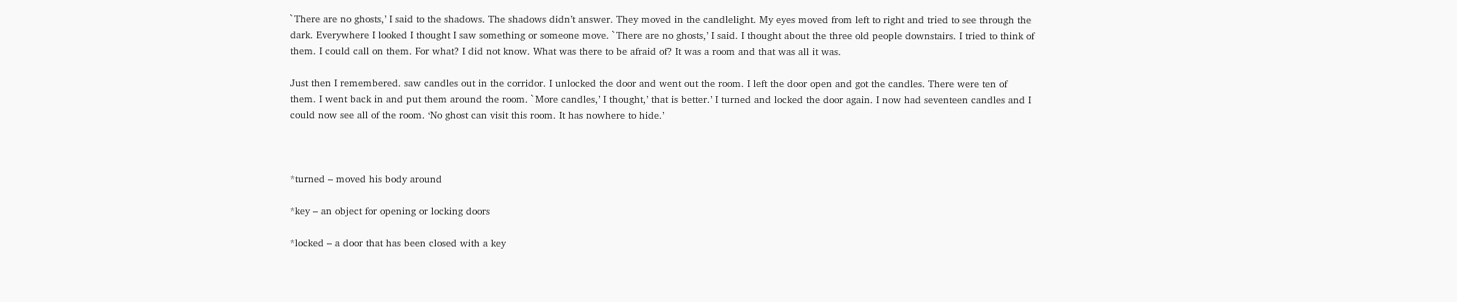`There are no ghosts,’ I said to the shadows. The shadows didn’t answer. They moved in the candlelight. My eyes moved from left to right and tried to see through the dark. Everywhere I looked I thought I saw something or someone move. `There are no ghosts,’ I said. I thought about the three old people downstairs. I tried to think of them. I could call on them. For what? I did not know. What was there to be afraid of? It was a room and that was all it was.

Just then I remembered. saw candles out in the corridor. I unlocked the door and went out the room. I left the door open and got the candles. There were ten of them. I went back in and put them around the room. `More candles,’ I thought,’ that is better.’ I turned and locked the door again. I now had seventeen candles and I could now see all of the room. ‘No ghost can visit this room. It has nowhere to hide.’



*turned – moved his body around

*key – an object for opening or locking doors

*locked – a door that has been closed with a key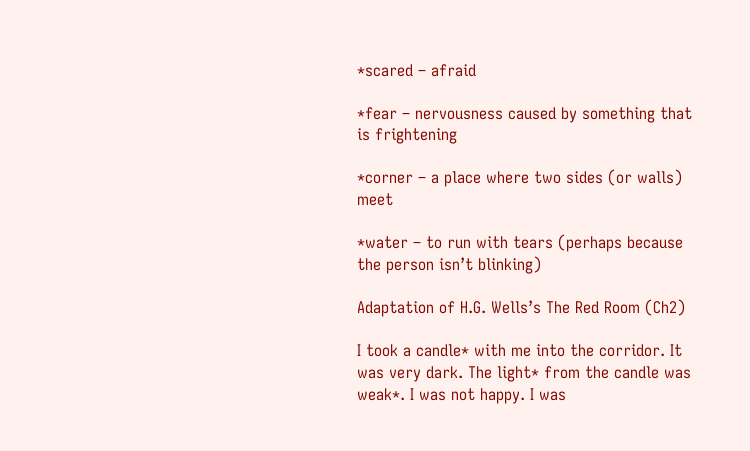*scared – afraid

*fear – nervousness caused by something that is frightening

*corner – a place where two sides (or walls) meet

*water – to run with tears (perhaps because the person isn’t blinking)

Adaptation of H.G. Wells’s The Red Room (Ch2)

I took a candle* with me into the corridor. It was very dark. The light* from the candle was weak*. I was not happy. I was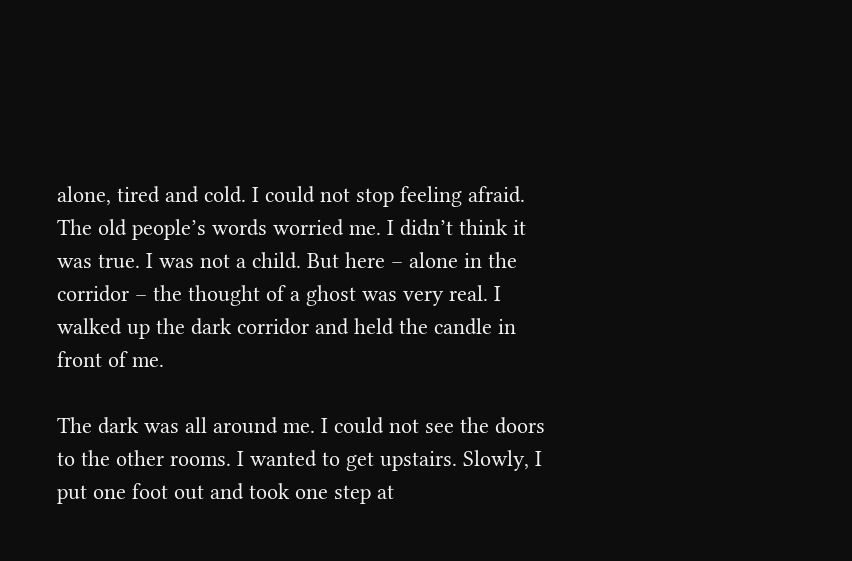alone, tired and cold. I could not stop feeling afraid. The old people’s words worried me. I didn’t think it was true. I was not a child. But here – alone in the corridor – the thought of a ghost was very real. I walked up the dark corridor and held the candle in front of me.

The dark was all around me. I could not see the doors to the other rooms. I wanted to get upstairs. Slowly, I put one foot out and took one step at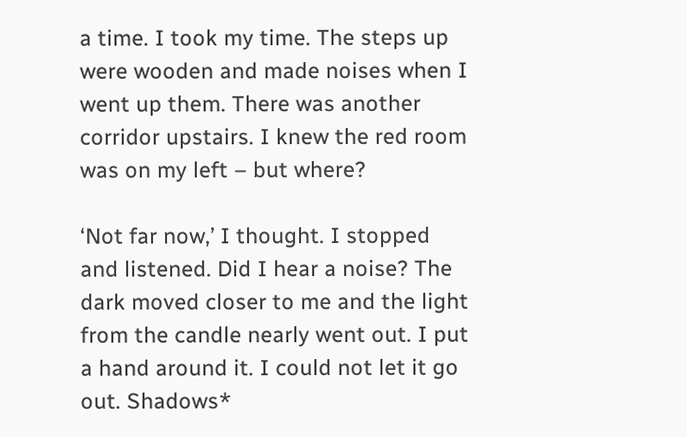a time. I took my time. The steps up were wooden and made noises when I went up them. There was another corridor upstairs. I knew the red room was on my left – but where?

‘Not far now,’ I thought. I stopped and listened. Did I hear a noise? The dark moved closer to me and the light from the candle nearly went out. I put a hand around it. I could not let it go out. Shadows*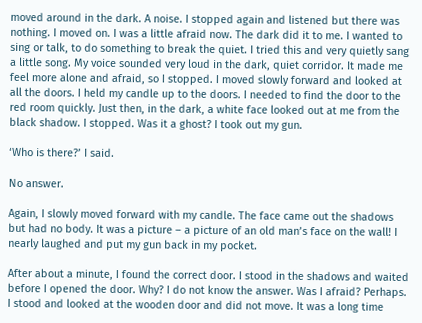moved around in the dark. A noise. I stopped again and listened but there was nothing. I moved on. I was a little afraid now. The dark did it to me. I wanted to sing or talk, to do something to break the quiet. I tried this and very quietly sang a little song. My voice sounded very loud in the dark, quiet corridor. It made me feel more alone and afraid, so I stopped. I moved slowly forward and looked at all the doors. I held my candle up to the doors. I needed to find the door to the red room quickly. Just then, in the dark, a white face looked out at me from the black shadow. I stopped. Was it a ghost? I took out my gun.

‘Who is there?’ I said.

No answer.

Again, I slowly moved forward with my candle. The face came out the shadows but had no body. It was a picture – a picture of an old man’s face on the wall! I nearly laughed and put my gun back in my pocket.

After about a minute, I found the correct door. I stood in the shadows and waited before I opened the door. Why? I do not know the answer. Was I afraid? Perhaps. I stood and looked at the wooden door and did not move. It was a long time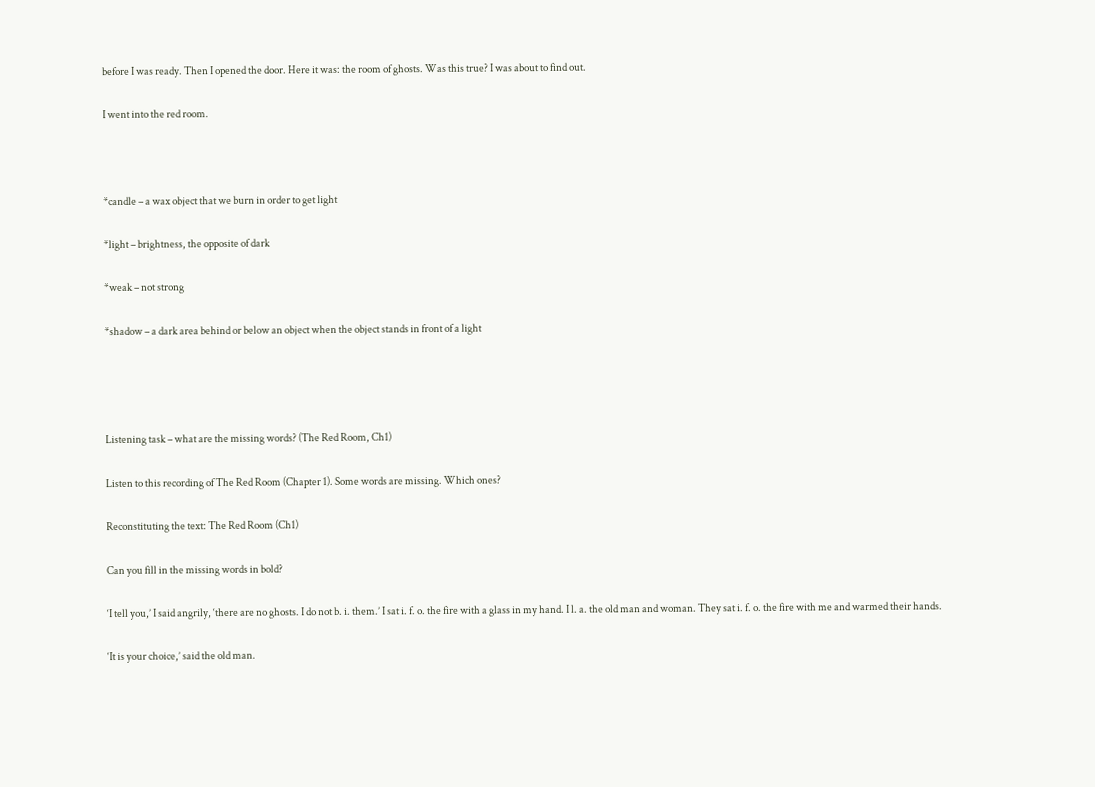before I was ready. Then I opened the door. Here it was: the room of ghosts. Was this true? I was about to find out.

I went into the red room.



*candle – a wax object that we burn in order to get light

*light – brightness, the opposite of dark

*weak – not strong

*shadow – a dark area behind or below an object when the object stands in front of a light




Listening task – what are the missing words? (The Red Room, Ch1)

Listen to this recording of The Red Room (Chapter 1). Some words are missing. Which ones?

Reconstituting the text: The Red Room (Ch1)

Can you fill in the missing words in bold?

‘I tell you,’ I said angrily, ‘there are no ghosts. I do not b. i. them.’ I sat i. f. o. the fire with a glass in my hand. I l. a. the old man and woman. They sat i. f. o. the fire with me and warmed their hands.

‘It is your choice,’ said the old man.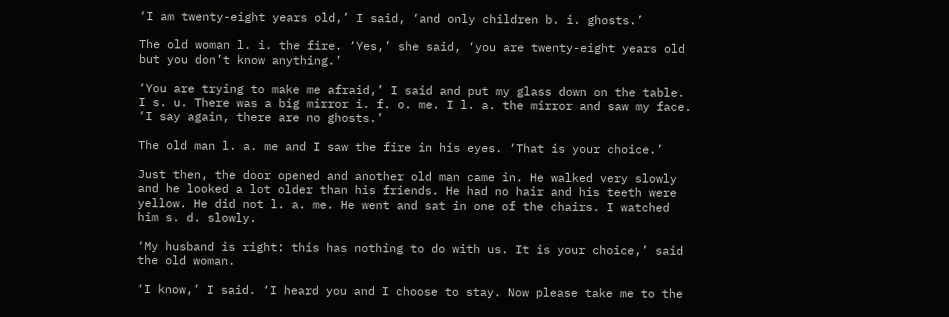‘I am twenty-eight years old,’ I said, ‘and only children b. i. ghosts.’

The old woman l. i. the fire. ‘Yes,’ she said, ‘you are twenty-eight years old but you don’t know anything.’

‘You are trying to make me afraid,’ I said and put my glass down on the table. I s. u. There was a big mirror i. f. o. me. I l. a. the mirror and saw my face. ‘I say again, there are no ghosts.’

The old man l. a. me and I saw the fire in his eyes. ‘That is your choice.’

Just then, the door opened and another old man came in. He walked very slowly and he looked a lot older than his friends. He had no hair and his teeth were yellow. He did not l. a. me. He went and sat in one of the chairs. I watched him s. d. slowly.

‘My husband is right: this has nothing to do with us. It is your choice,’ said the old woman.

‘I know,’ I said. ‘I heard you and I choose to stay. Now please take me to the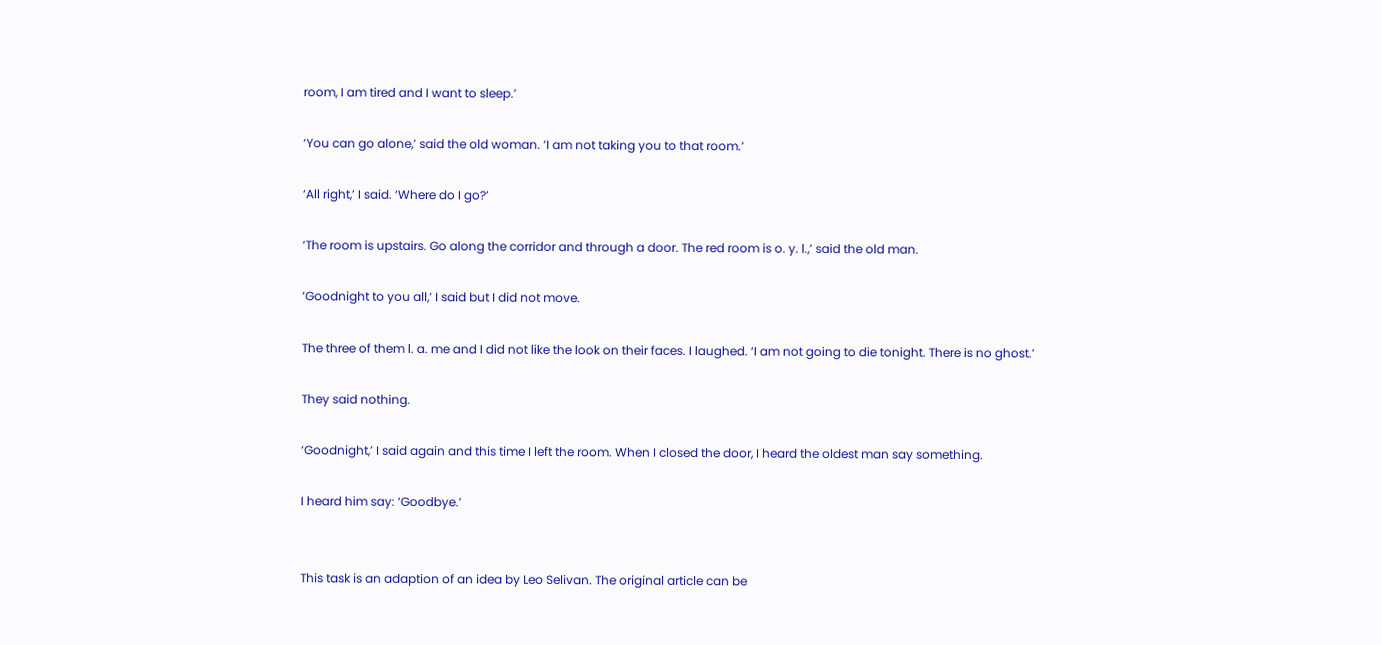room, I am tired and I want to sleep.’

‘You can go alone,’ said the old woman. ‘I am not taking you to that room.’

‘All right,’ I said. ‘Where do I go?’

‘The room is upstairs. Go along the corridor and through a door. The red room is o. y. l.,’ said the old man.

‘Goodnight to you all,’ I said but I did not move.

The three of them l. a. me and I did not like the look on their faces. I laughed. ‘I am not going to die tonight. There is no ghost.’

They said nothing.

‘Goodnight,’ I said again and this time I left the room. When I closed the door, I heard the oldest man say something.

I heard him say: ‘Goodbye.’


This task is an adaption of an idea by Leo Selivan. The original article can be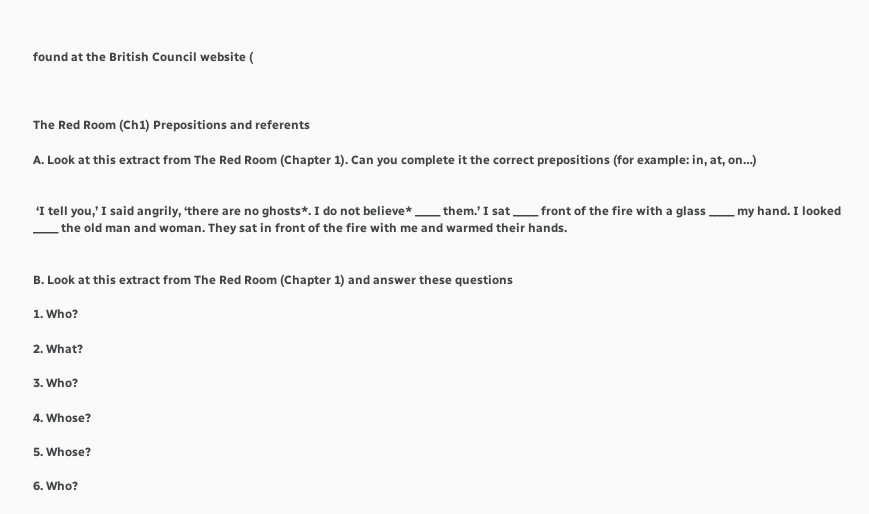found at the British Council website (



The Red Room (Ch1) Prepositions and referents

A. Look at this extract from The Red Room (Chapter 1). Can you complete it the correct prepositions (for example: in, at, on…)


 ‘I tell you,’ I said angrily, ‘there are no ghosts*. I do not believe* _____ them.’ I sat _____ front of the fire with a glass _____ my hand. I looked _____ the old man and woman. They sat in front of the fire with me and warmed their hands.


B. Look at this extract from The Red Room (Chapter 1) and answer these questions

1. Who?

2. What?

3. Who?

4. Whose?

5. Whose?

6. Who?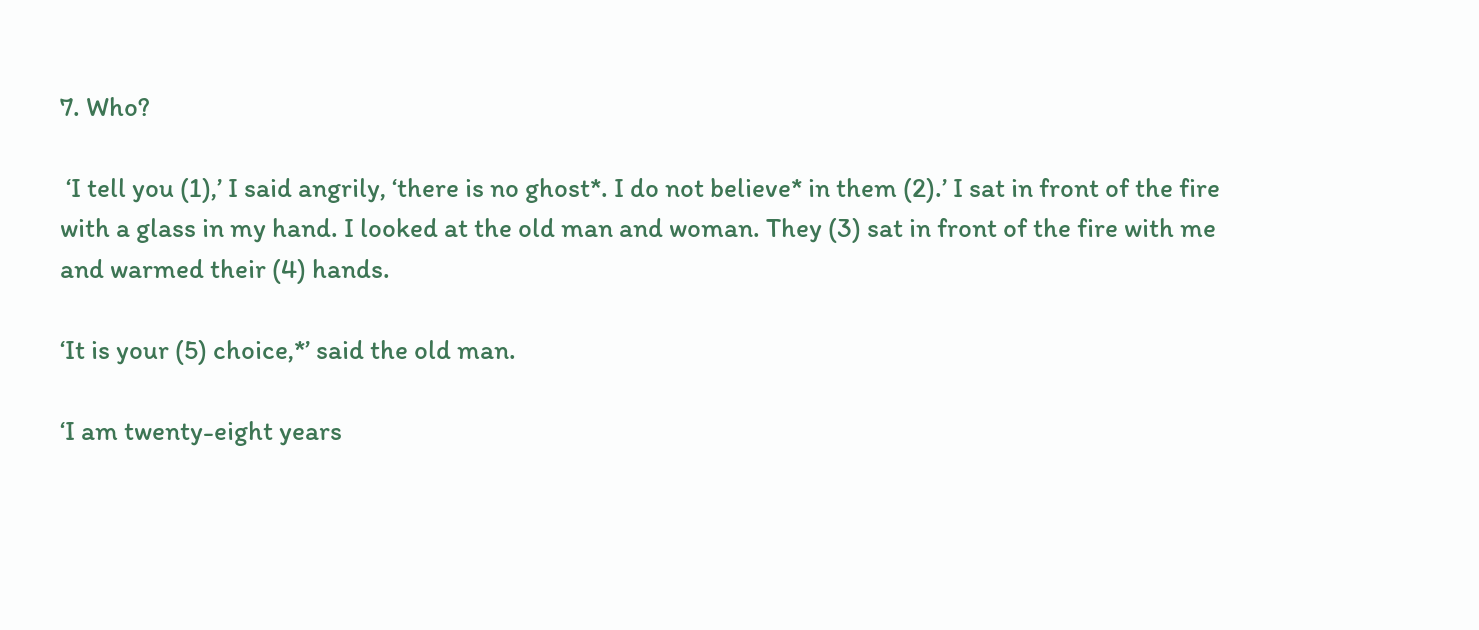7. Who?

 ‘I tell you (1),’ I said angrily, ‘there is no ghost*. I do not believe* in them (2).’ I sat in front of the fire with a glass in my hand. I looked at the old man and woman. They (3) sat in front of the fire with me and warmed their (4) hands.

‘It is your (5) choice,*’ said the old man.

‘I am twenty-eight years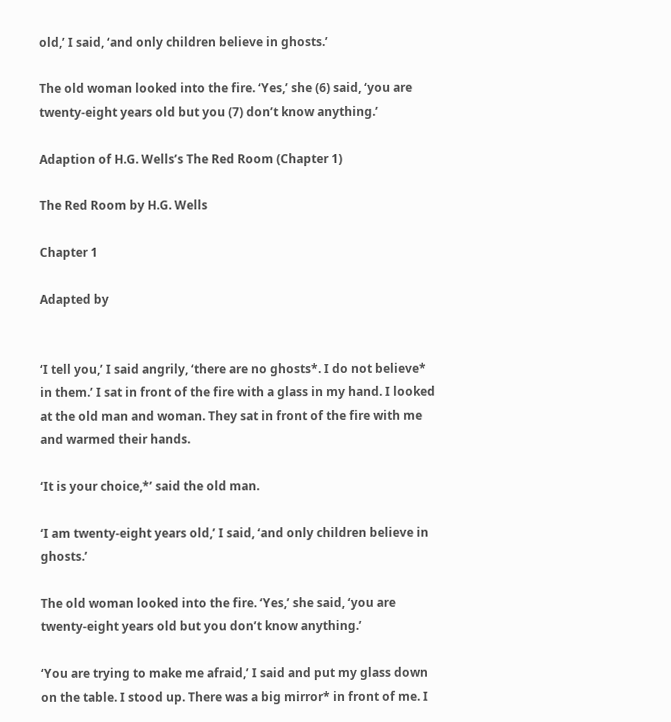old,’ I said, ‘and only children believe in ghosts.’

The old woman looked into the fire. ‘Yes,’ she (6) said, ‘you are twenty-eight years old but you (7) don’t know anything.’

Adaption of H.G. Wells’s The Red Room (Chapter 1)

The Red Room by H.G. Wells

Chapter 1

Adapted by


‘I tell you,’ I said angrily, ‘there are no ghosts*. I do not believe* in them.’ I sat in front of the fire with a glass in my hand. I looked at the old man and woman. They sat in front of the fire with me and warmed their hands.

‘It is your choice,*’ said the old man.

‘I am twenty-eight years old,’ I said, ‘and only children believe in ghosts.’

The old woman looked into the fire. ‘Yes,’ she said, ‘you are twenty-eight years old but you don’t know anything.’

‘You are trying to make me afraid,’ I said and put my glass down on the table. I stood up. There was a big mirror* in front of me. I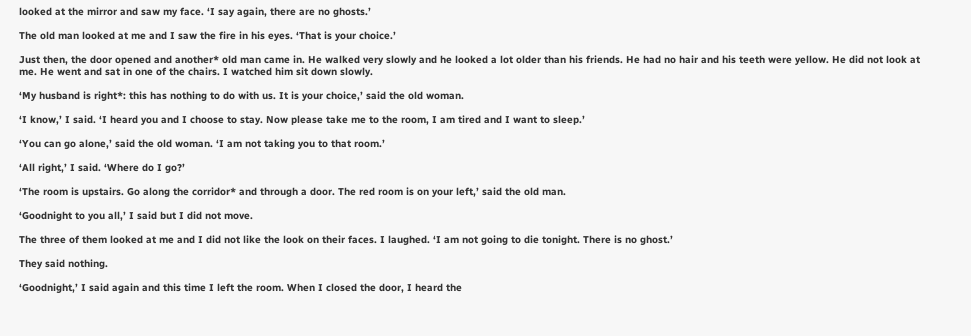looked at the mirror and saw my face. ‘I say again, there are no ghosts.’

The old man looked at me and I saw the fire in his eyes. ‘That is your choice.’

Just then, the door opened and another* old man came in. He walked very slowly and he looked a lot older than his friends. He had no hair and his teeth were yellow. He did not look at me. He went and sat in one of the chairs. I watched him sit down slowly.

‘My husband is right*: this has nothing to do with us. It is your choice,’ said the old woman.

‘I know,’ I said. ‘I heard you and I choose to stay. Now please take me to the room, I am tired and I want to sleep.’

‘You can go alone,’ said the old woman. ‘I am not taking you to that room.’

‘All right,’ I said. ‘Where do I go?’

‘The room is upstairs. Go along the corridor* and through a door. The red room is on your left,’ said the old man.

‘Goodnight to you all,’ I said but I did not move.

The three of them looked at me and I did not like the look on their faces. I laughed. ‘I am not going to die tonight. There is no ghost.’

They said nothing.

‘Goodnight,’ I said again and this time I left the room. When I closed the door, I heard the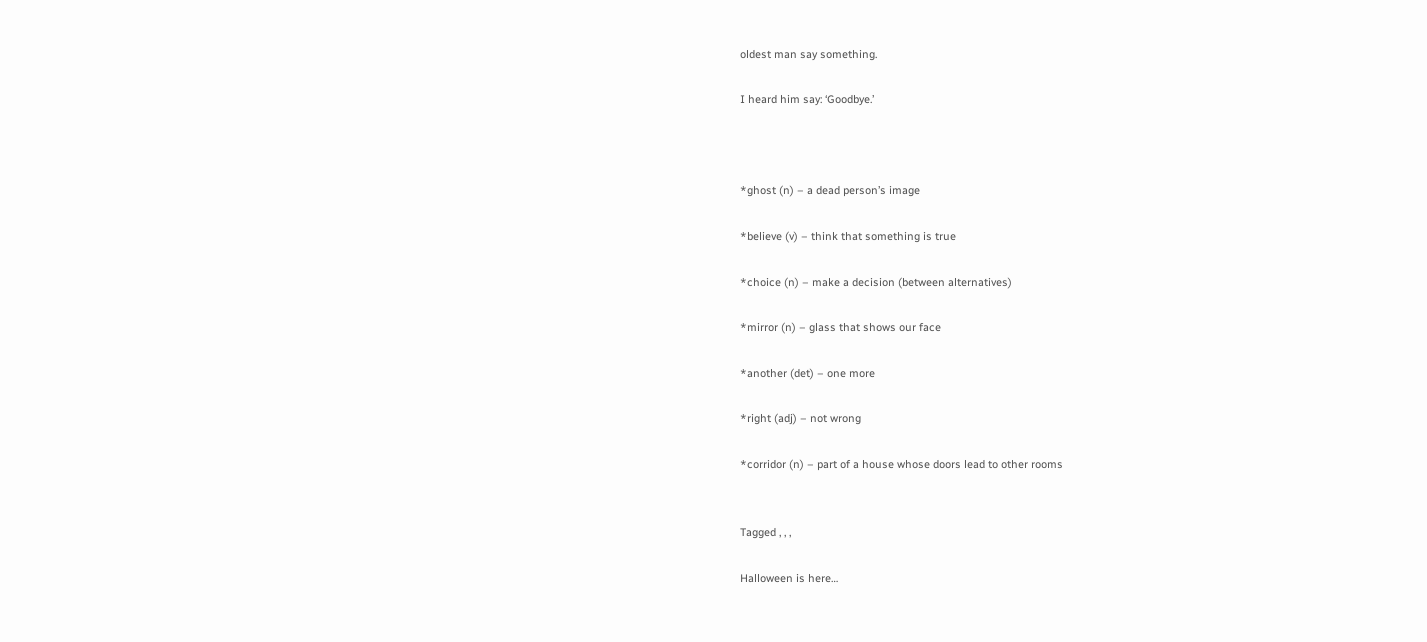oldest man say something.

I heard him say: ‘Goodbye.’



*ghost (n) – a dead person’s image

*believe (v) – think that something is true

*choice (n) – make a decision (between alternatives)

*mirror (n) – glass that shows our face

*another (det) – one more

*right (adj) – not wrong

*corridor (n) – part of a house whose doors lead to other rooms


Tagged , , ,

Halloween is here…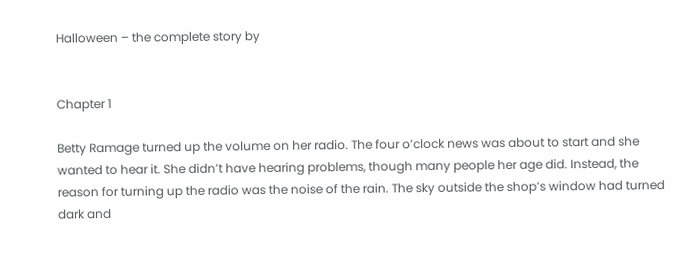Halloween – the complete story by


Chapter 1

Betty Ramage turned up the volume on her radio. The four o’clock news was about to start and she wanted to hear it. She didn’t have hearing problems, though many people her age did. Instead, the reason for turning up the radio was the noise of the rain. The sky outside the shop’s window had turned dark and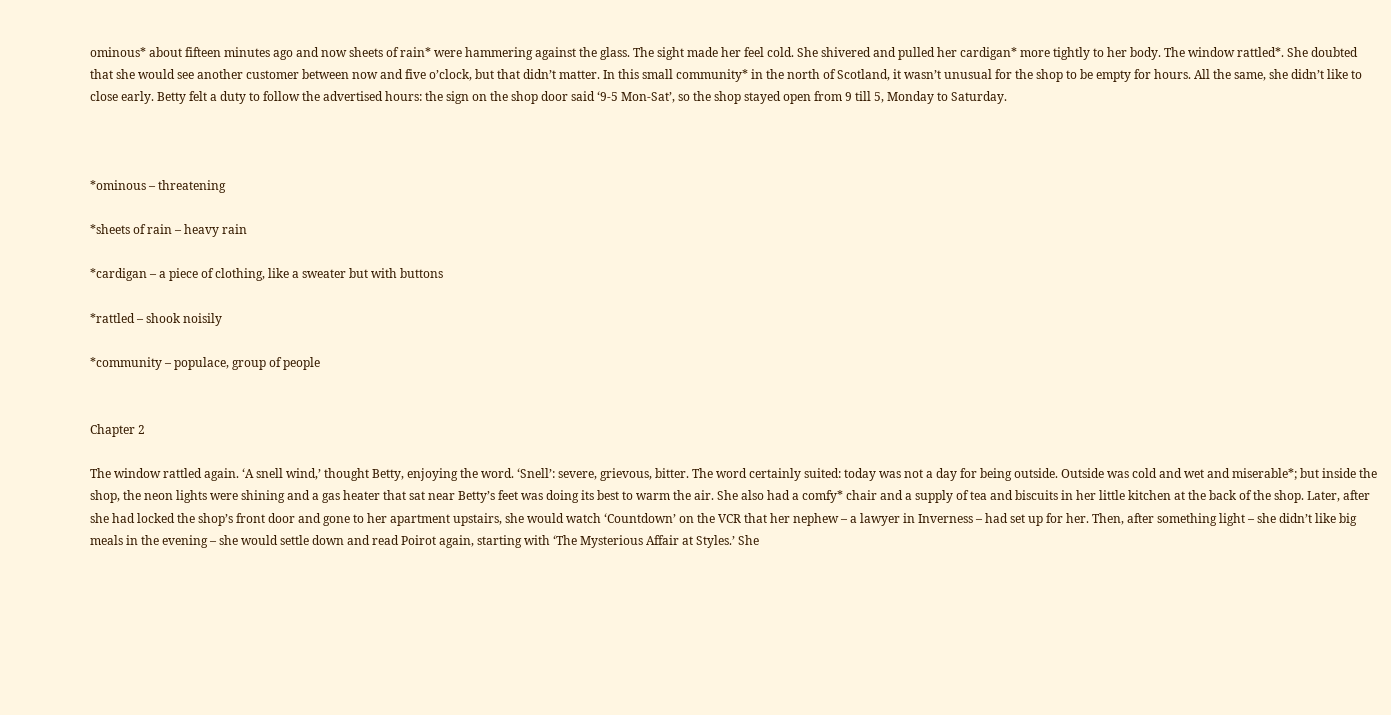ominous* about fifteen minutes ago and now sheets of rain* were hammering against the glass. The sight made her feel cold. She shivered and pulled her cardigan* more tightly to her body. The window rattled*. She doubted that she would see another customer between now and five o’clock, but that didn’t matter. In this small community* in the north of Scotland, it wasn’t unusual for the shop to be empty for hours. All the same, she didn’t like to close early. Betty felt a duty to follow the advertised hours: the sign on the shop door said ‘9-5 Mon-Sat’, so the shop stayed open from 9 till 5, Monday to Saturday.



*ominous – threatening

*sheets of rain – heavy rain

*cardigan – a piece of clothing, like a sweater but with buttons

*rattled – shook noisily

*community – populace, group of people


Chapter 2

The window rattled again. ‘A snell wind,’ thought Betty, enjoying the word. ‘Snell’: severe, grievous, bitter. The word certainly suited: today was not a day for being outside. Outside was cold and wet and miserable*; but inside the shop, the neon lights were shining and a gas heater that sat near Betty’s feet was doing its best to warm the air. She also had a comfy* chair and a supply of tea and biscuits in her little kitchen at the back of the shop. Later, after she had locked the shop’s front door and gone to her apartment upstairs, she would watch ‘Countdown’ on the VCR that her nephew – a lawyer in Inverness – had set up for her. Then, after something light – she didn’t like big meals in the evening – she would settle down and read Poirot again, starting with ‘The Mysterious Affair at Styles.’ She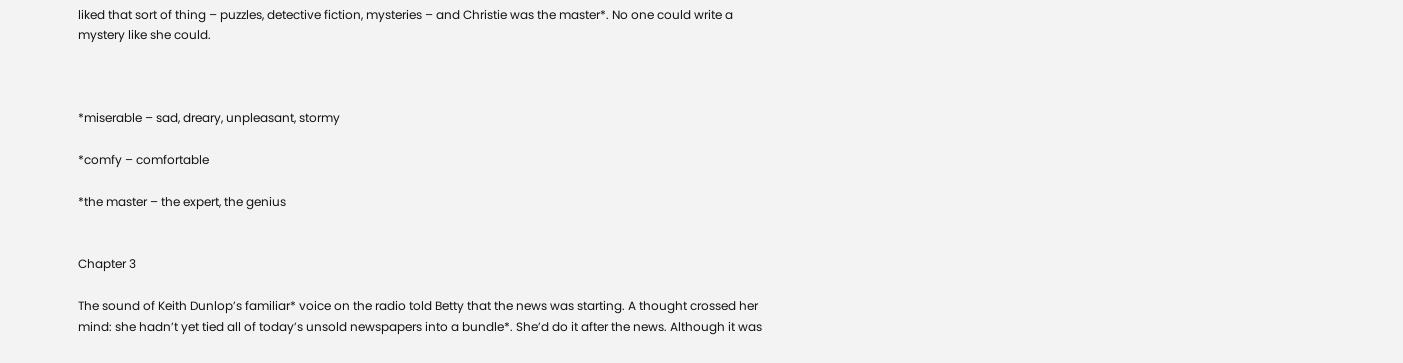liked that sort of thing – puzzles, detective fiction, mysteries – and Christie was the master*. No one could write a mystery like she could.



*miserable – sad, dreary, unpleasant, stormy

*comfy – comfortable

*the master – the expert, the genius


Chapter 3

The sound of Keith Dunlop’s familiar* voice on the radio told Betty that the news was starting. A thought crossed her mind: she hadn’t yet tied all of today’s unsold newspapers into a bundle*. She’d do it after the news. Although it was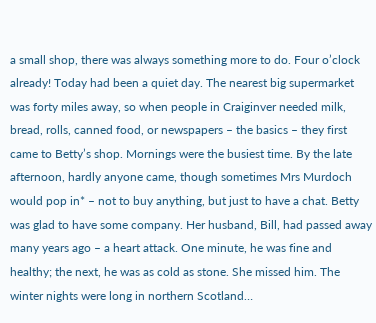a small shop, there was always something more to do. Four o’clock already! Today had been a quiet day. The nearest big supermarket was forty miles away, so when people in Craiginver needed milk, bread, rolls, canned food, or newspapers – the basics – they first came to Betty’s shop. Mornings were the busiest time. By the late afternoon, hardly anyone came, though sometimes Mrs Murdoch would pop in* – not to buy anything, but just to have a chat. Betty was glad to have some company. Her husband, Bill, had passed away many years ago – a heart attack. One minute, he was fine and healthy; the next, he was as cold as stone. She missed him. The winter nights were long in northern Scotland…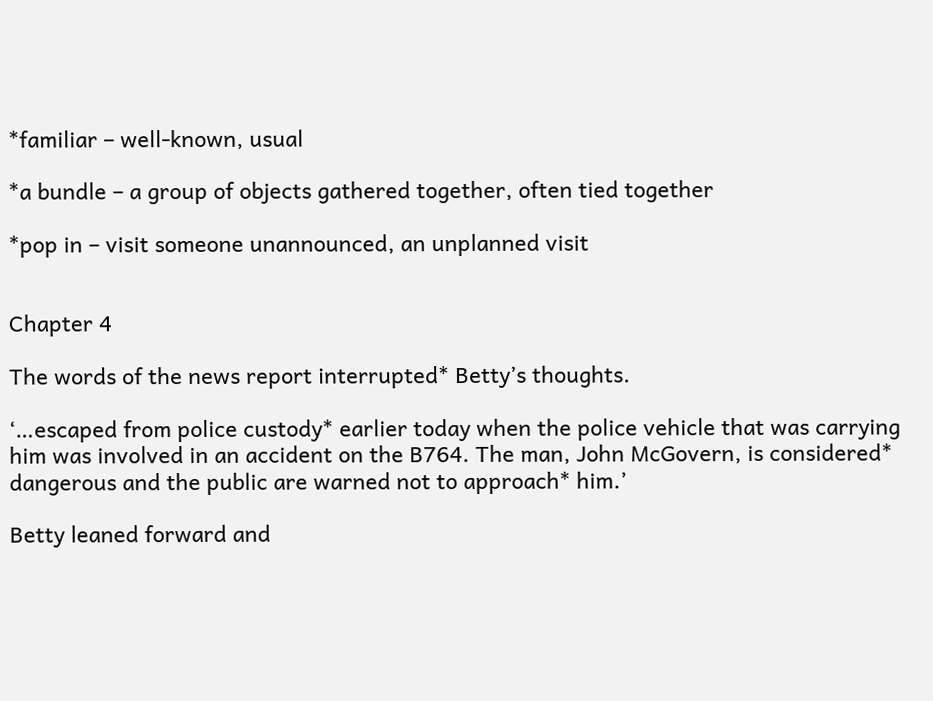*familiar – well-known, usual

*a bundle – a group of objects gathered together, often tied together

*pop in – visit someone unannounced, an unplanned visit


Chapter 4

The words of the news report interrupted* Betty’s thoughts.

‘…escaped from police custody* earlier today when the police vehicle that was carrying him was involved in an accident on the B764. The man, John McGovern, is considered* dangerous and the public are warned not to approach* him.’

Betty leaned forward and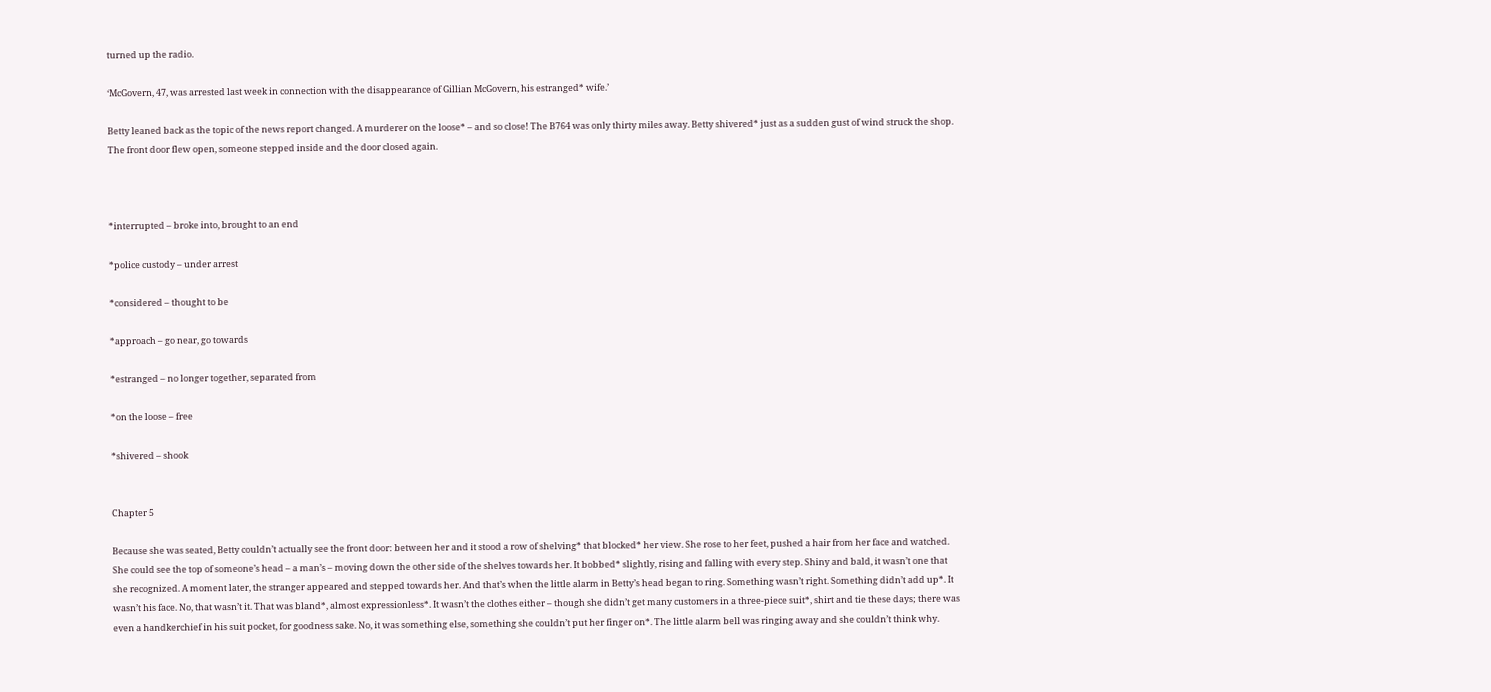turned up the radio.

‘McGovern, 47, was arrested last week in connection with the disappearance of Gillian McGovern, his estranged* wife.’

Betty leaned back as the topic of the news report changed. A murderer on the loose* – and so close! The B764 was only thirty miles away. Betty shivered* just as a sudden gust of wind struck the shop. The front door flew open, someone stepped inside and the door closed again.



*interrupted – broke into, brought to an end

*police custody – under arrest

*considered – thought to be

*approach – go near, go towards

*estranged – no longer together, separated from

*on the loose – free

*shivered – shook


Chapter 5

Because she was seated, Betty couldn’t actually see the front door: between her and it stood a row of shelving* that blocked* her view. She rose to her feet, pushed a hair from her face and watched. She could see the top of someone’s head – a man’s – moving down the other side of the shelves towards her. It bobbed* slightly, rising and falling with every step. Shiny and bald, it wasn’t one that she recognized. A moment later, the stranger appeared and stepped towards her. And that’s when the little alarm in Betty’s head began to ring. Something wasn’t right. Something didn’t add up*. It wasn’t his face. No, that wasn’t it. That was bland*, almost expressionless*. It wasn’t the clothes either – though she didn’t get many customers in a three-piece suit*, shirt and tie these days; there was even a handkerchief in his suit pocket, for goodness sake. No, it was something else, something she couldn’t put her finger on*. The little alarm bell was ringing away and she couldn’t think why.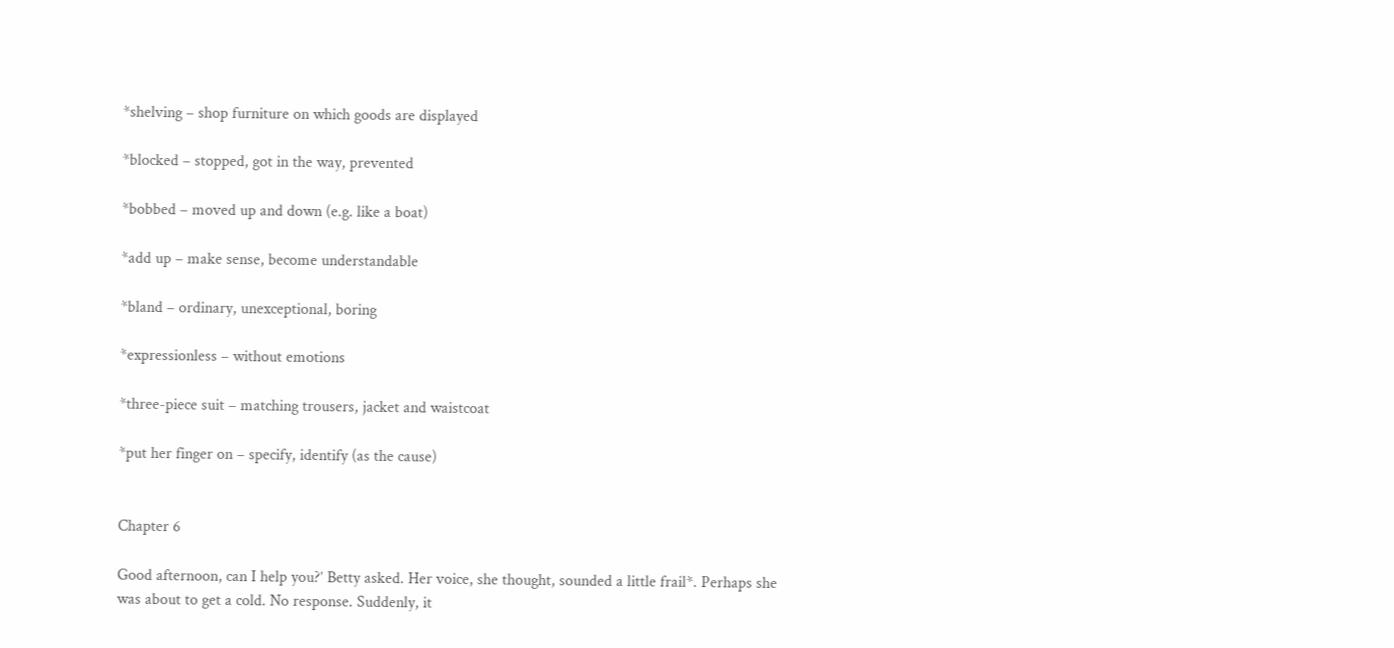*shelving – shop furniture on which goods are displayed

*blocked – stopped, got in the way, prevented

*bobbed – moved up and down (e.g. like a boat)

*add up – make sense, become understandable

*bland – ordinary, unexceptional, boring

*expressionless – without emotions

*three-piece suit – matching trousers, jacket and waistcoat

*put her finger on – specify, identify (as the cause)


Chapter 6

Good afternoon, can I help you?’ Betty asked. Her voice, she thought, sounded a little frail*. Perhaps she was about to get a cold. No response. Suddenly, it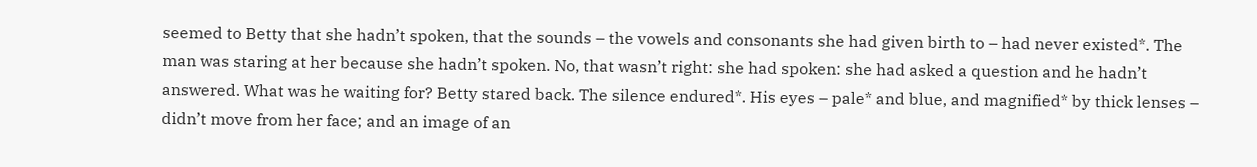seemed to Betty that she hadn’t spoken, that the sounds – the vowels and consonants she had given birth to – had never existed*. The man was staring at her because she hadn’t spoken. No, that wasn’t right: she had spoken: she had asked a question and he hadn’t answered. What was he waiting for? Betty stared back. The silence endured*. His eyes – pale* and blue, and magnified* by thick lenses – didn’t move from her face; and an image of an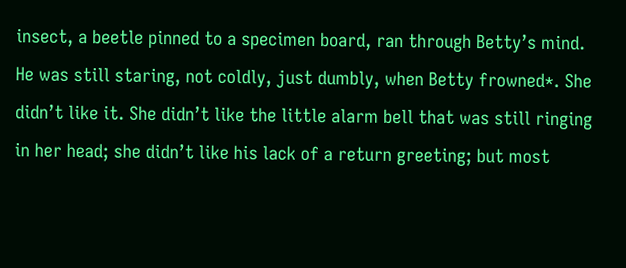insect, a beetle pinned to a specimen board, ran through Betty’s mind. He was still staring, not coldly, just dumbly, when Betty frowned*. She didn’t like it. She didn’t like the little alarm bell that was still ringing in her head; she didn’t like his lack of a return greeting; but most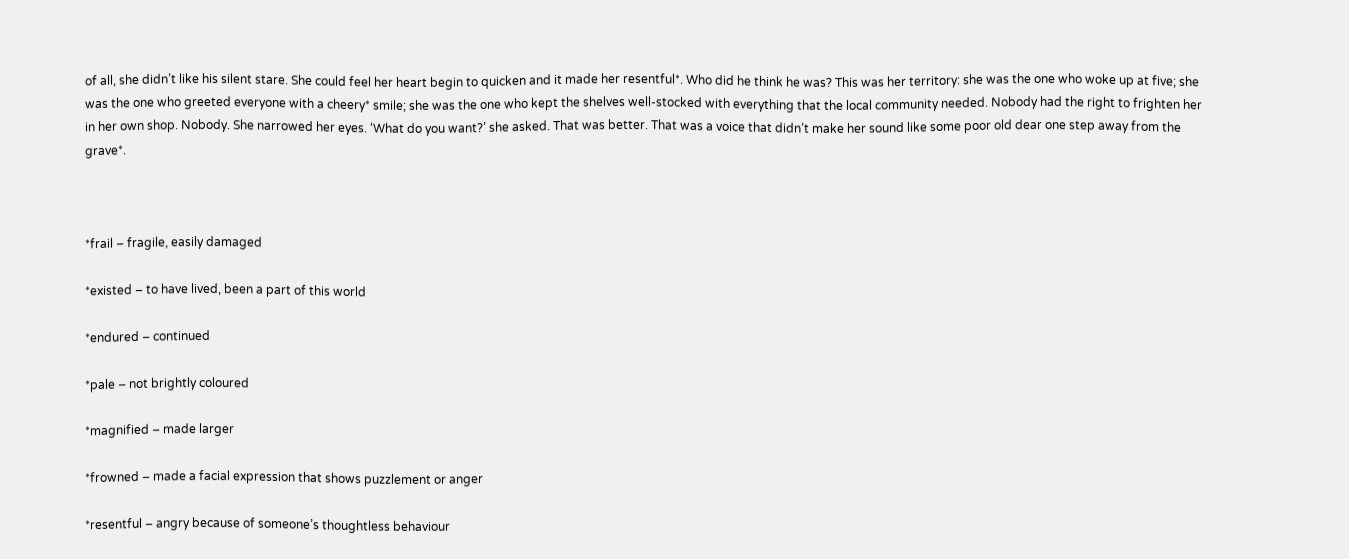of all, she didn’t like his silent stare. She could feel her heart begin to quicken and it made her resentful*. Who did he think he was? This was her territory: she was the one who woke up at five; she was the one who greeted everyone with a cheery* smile; she was the one who kept the shelves well-stocked with everything that the local community needed. Nobody had the right to frighten her in her own shop. Nobody. She narrowed her eyes. ‘What do you want?’ she asked. That was better. That was a voice that didn’t make her sound like some poor old dear one step away from the grave*.



*frail – fragile, easily damaged

*existed – to have lived, been a part of this world

*endured – continued

*pale – not brightly coloured

*magnified – made larger

*frowned – made a facial expression that shows puzzlement or anger

*resentful – angry because of someone’s thoughtless behaviour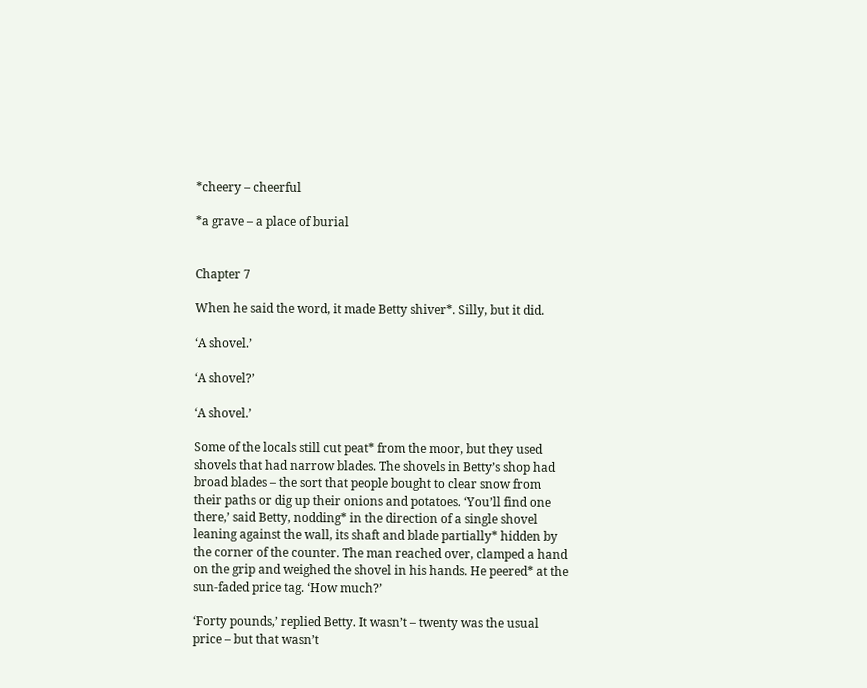*cheery – cheerful

*a grave – a place of burial


Chapter 7

When he said the word, it made Betty shiver*. Silly, but it did.

‘A shovel.’

‘A shovel?’

‘A shovel.’

Some of the locals still cut peat* from the moor, but they used shovels that had narrow blades. The shovels in Betty’s shop had broad blades – the sort that people bought to clear snow from their paths or dig up their onions and potatoes. ‘You’ll find one there,’ said Betty, nodding* in the direction of a single shovel leaning against the wall, its shaft and blade partially* hidden by the corner of the counter. The man reached over, clamped a hand on the grip and weighed the shovel in his hands. He peered* at the sun-faded price tag. ‘How much?’

‘Forty pounds,’ replied Betty. It wasn’t – twenty was the usual price – but that wasn’t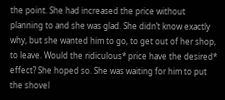the point. She had increased the price without planning to and she was glad. She didn’t know exactly why, but she wanted him to go, to get out of her shop, to leave. Would the ridiculous* price have the desired* effect? She hoped so. She was waiting for him to put the shovel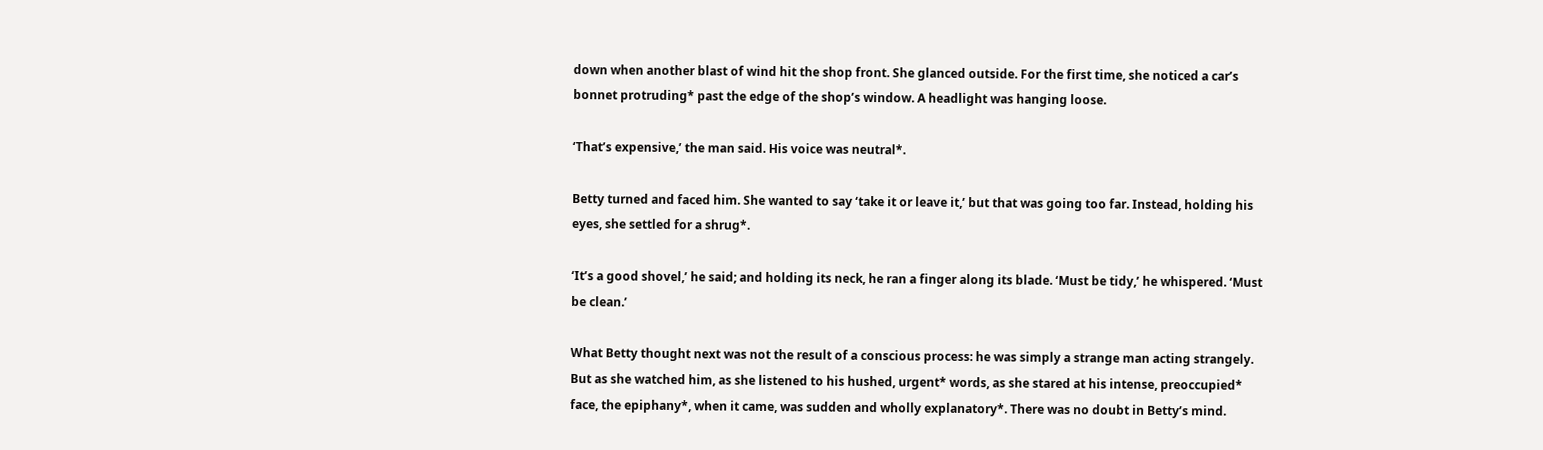down when another blast of wind hit the shop front. She glanced outside. For the first time, she noticed a car’s bonnet protruding* past the edge of the shop’s window. A headlight was hanging loose.

‘That’s expensive,’ the man said. His voice was neutral*.

Betty turned and faced him. She wanted to say ‘take it or leave it,’ but that was going too far. Instead, holding his eyes, she settled for a shrug*.

‘It’s a good shovel,’ he said; and holding its neck, he ran a finger along its blade. ‘Must be tidy,’ he whispered. ‘Must be clean.’

What Betty thought next was not the result of a conscious process: he was simply a strange man acting strangely. But as she watched him, as she listened to his hushed, urgent* words, as she stared at his intense, preoccupied* face, the epiphany*, when it came, was sudden and wholly explanatory*. There was no doubt in Betty’s mind.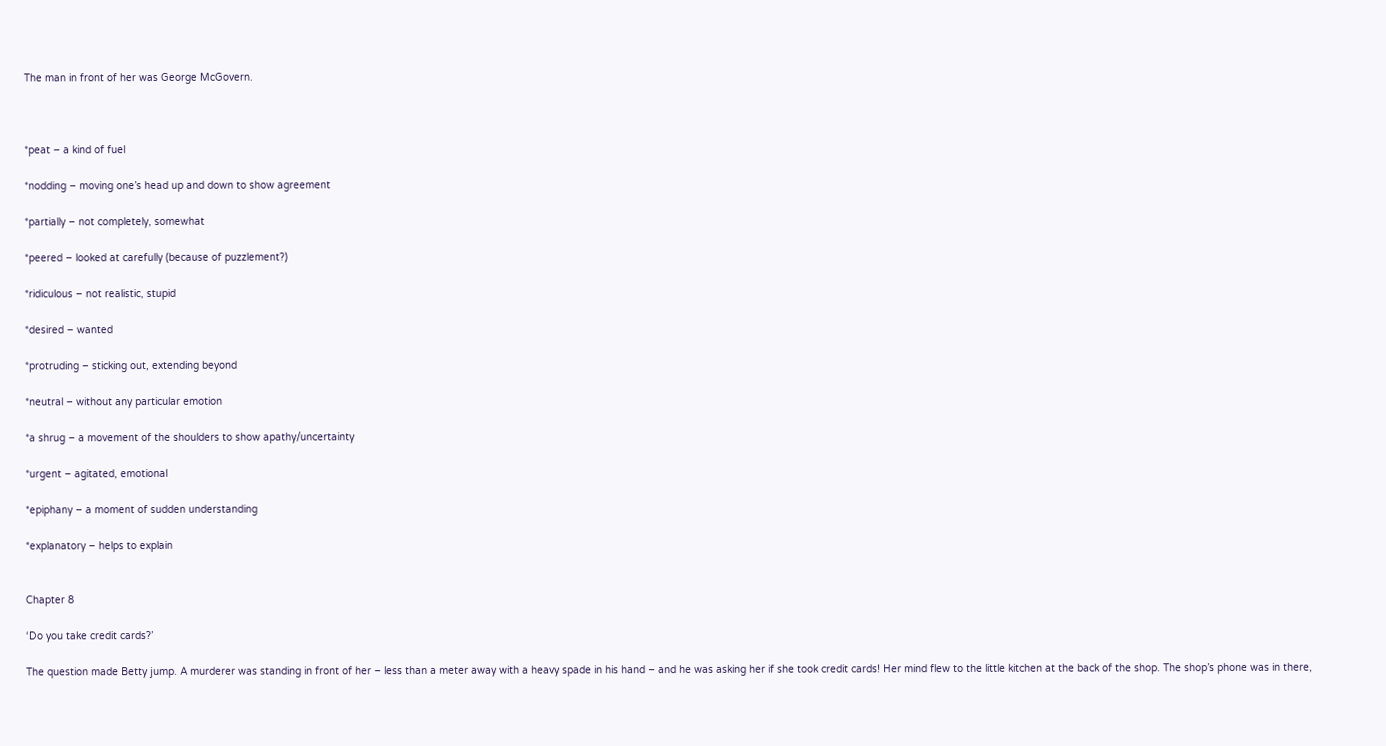The man in front of her was George McGovern.



*peat – a kind of fuel

*nodding – moving one’s head up and down to show agreement

*partially – not completely, somewhat

*peered – looked at carefully (because of puzzlement?)

*ridiculous – not realistic, stupid

*desired – wanted

*protruding – sticking out, extending beyond

*neutral – without any particular emotion

*a shrug – a movement of the shoulders to show apathy/uncertainty

*urgent – agitated, emotional

*epiphany – a moment of sudden understanding

*explanatory – helps to explain


Chapter 8

‘Do you take credit cards?’

The question made Betty jump. A murderer was standing in front of her – less than a meter away with a heavy spade in his hand – and he was asking her if she took credit cards! Her mind flew to the little kitchen at the back of the shop. The shop’s phone was in there,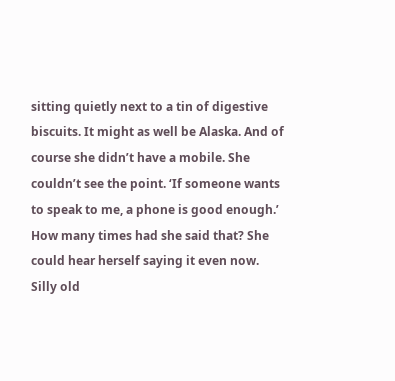sitting quietly next to a tin of digestive biscuits. It might as well be Alaska. And of course she didn’t have a mobile. She couldn’t see the point. ‘If someone wants to speak to me, a phone is good enough.’ How many times had she said that? She could hear herself saying it even now. Silly old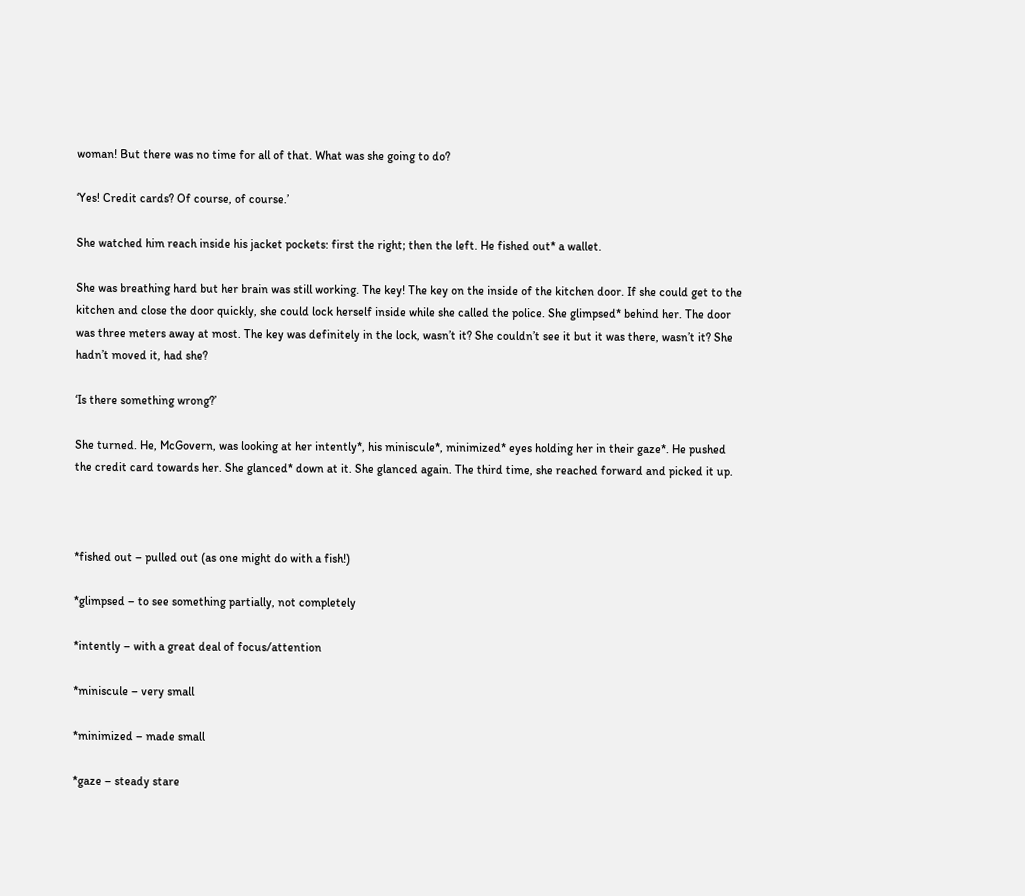woman! But there was no time for all of that. What was she going to do?

‘Yes! Credit cards? Of course, of course.’

She watched him reach inside his jacket pockets: first the right; then the left. He fished out* a wallet.

She was breathing hard but her brain was still working. The key! The key on the inside of the kitchen door. If she could get to the kitchen and close the door quickly, she could lock herself inside while she called the police. She glimpsed* behind her. The door was three meters away at most. The key was definitely in the lock, wasn’t it? She couldn’t see it but it was there, wasn’t it? She hadn’t moved it, had she?

‘Is there something wrong?’

She turned. He, McGovern, was looking at her intently*, his miniscule*, minimized* eyes holding her in their gaze*. He pushed the credit card towards her. She glanced* down at it. She glanced again. The third time, she reached forward and picked it up.



*fished out – pulled out (as one might do with a fish!)

*glimpsed – to see something partially, not completely

*intently – with a great deal of focus/attention

*miniscule – very small

*minimized – made small

*gaze – steady stare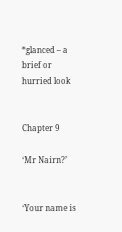*glanced – a brief or hurried look


Chapter 9

‘Mr Nairn?’


‘Your name is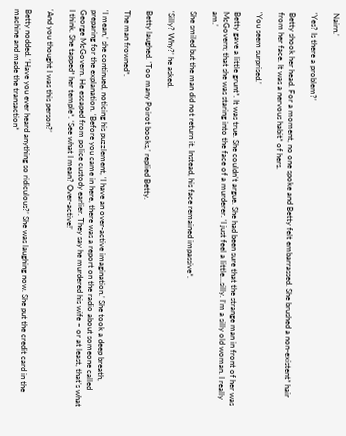Nairn.’

‘Yes? Is there a problem?’

Betty shook her head. For a moment, no one spoke and Betty felt embarrassed. She brushed a non-existent* hair from her face. It was a nervous habit* of hers.

‘You seem surprised.’

Betty gave a little grunt*. It was true. She couldn’t argue. She had been sure that the strange man in front of her was McGovern; that she was staring into the face of a murderer. ‘I just feel a little…silly. I’m a silly old woman. I really am.’

She smiled but the man did not return it. Instead, his face remained impassive*.

‘Silly? Why?’ he asked.

Betty laughed. ‘Too many Poirot books,’ replied Betty.

The man frowned*.

‘I mean,’ she continued, noticing his puzzlement, ‘I have an over-active imagination.’ She took a deep breath, preparing for the explanation. ‘Before you came in here, there was a report on the radio about someone called George McGovern. He escaped from police custody earlier. They say he murdered his wife – or at least, that’s what I think. She tapped* her temple*. ‘See what I mean? Over-active!’

‘And you thought I was this person?’

Betty nodded. ‘Have you ever heard anything so ridiculous?’ She was laughing now. She put the credit card in the machine and made the transaction*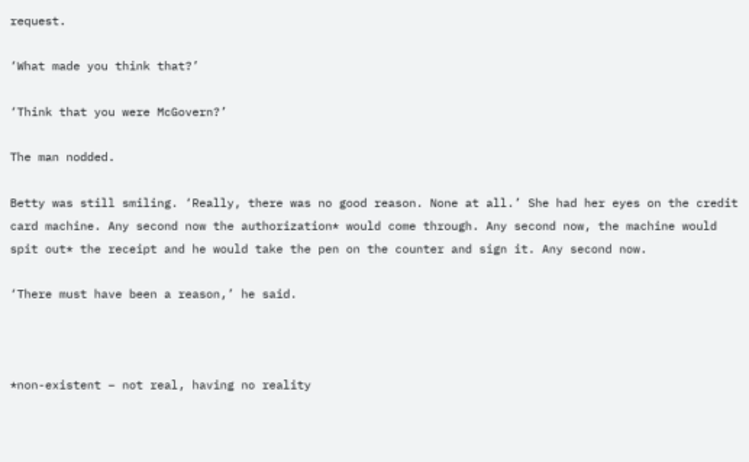request.

‘What made you think that?’

‘Think that you were McGovern?’

The man nodded.

Betty was still smiling. ‘Really, there was no good reason. None at all.’ She had her eyes on the credit card machine. Any second now the authorization* would come through. Any second now, the machine would spit out* the receipt and he would take the pen on the counter and sign it. Any second now.

‘There must have been a reason,’ he said.



*non-existent – not real, having no reality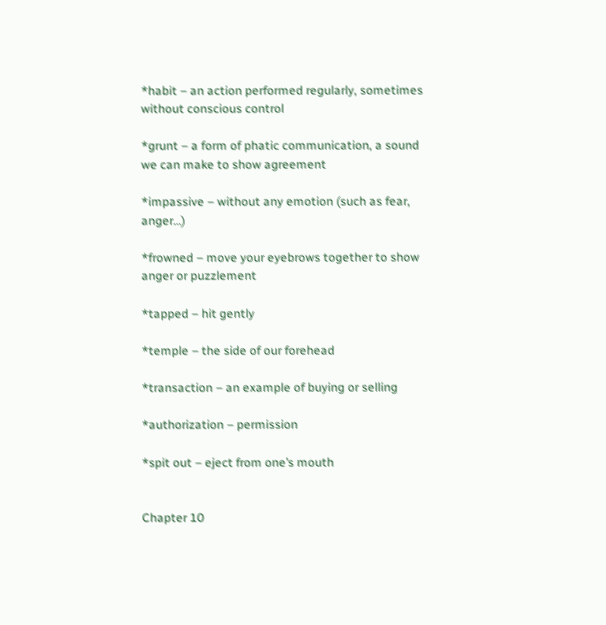*habit – an action performed regularly, sometimes without conscious control

*grunt – a form of phatic communication, a sound we can make to show agreement

*impassive – without any emotion (such as fear, anger…)

*frowned – move your eyebrows together to show anger or puzzlement

*tapped – hit gently

*temple – the side of our forehead

*transaction – an example of buying or selling

*authorization – permission

*spit out – eject from one’s mouth


Chapter 10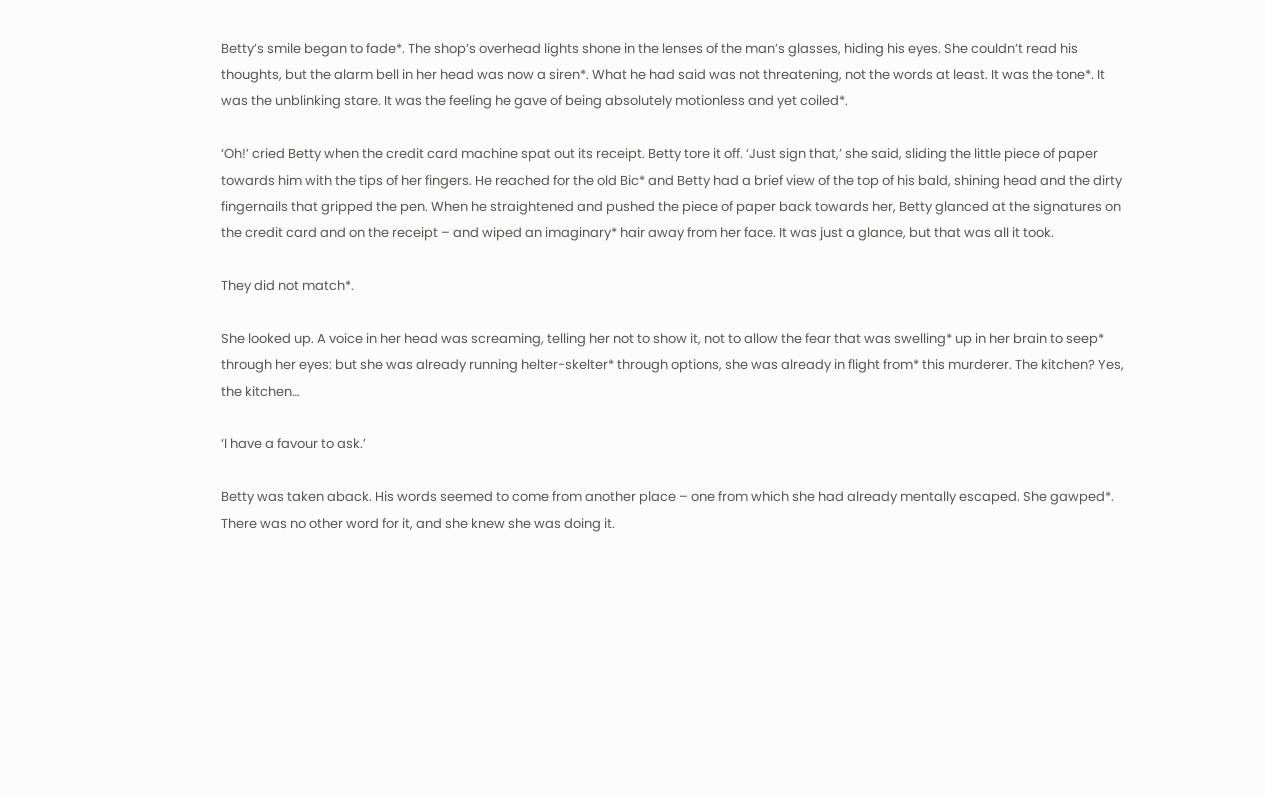Betty’s smile began to fade*. The shop’s overhead lights shone in the lenses of the man’s glasses, hiding his eyes. She couldn’t read his thoughts, but the alarm bell in her head was now a siren*. What he had said was not threatening, not the words at least. It was the tone*. It was the unblinking stare. It was the feeling he gave of being absolutely motionless and yet coiled*.

‘Oh!’ cried Betty when the credit card machine spat out its receipt. Betty tore it off. ‘Just sign that,’ she said, sliding the little piece of paper towards him with the tips of her fingers. He reached for the old Bic* and Betty had a brief view of the top of his bald, shining head and the dirty fingernails that gripped the pen. When he straightened and pushed the piece of paper back towards her, Betty glanced at the signatures on the credit card and on the receipt – and wiped an imaginary* hair away from her face. It was just a glance, but that was all it took.

They did not match*.

She looked up. A voice in her head was screaming, telling her not to show it, not to allow the fear that was swelling* up in her brain to seep* through her eyes: but she was already running helter-skelter* through options, she was already in flight from* this murderer. The kitchen? Yes, the kitchen…

‘I have a favour to ask.’

Betty was taken aback. His words seemed to come from another place – one from which she had already mentally escaped. She gawped*. There was no other word for it, and she knew she was doing it.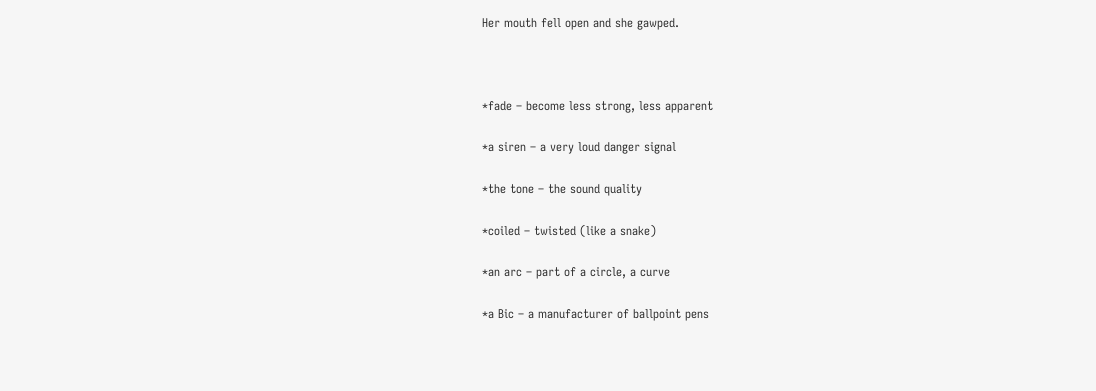Her mouth fell open and she gawped.



*fade – become less strong, less apparent

*a siren – a very loud danger signal

*the tone – the sound quality

*coiled – twisted (like a snake)

*an arc – part of a circle, a curve

*a Bic – a manufacturer of ballpoint pens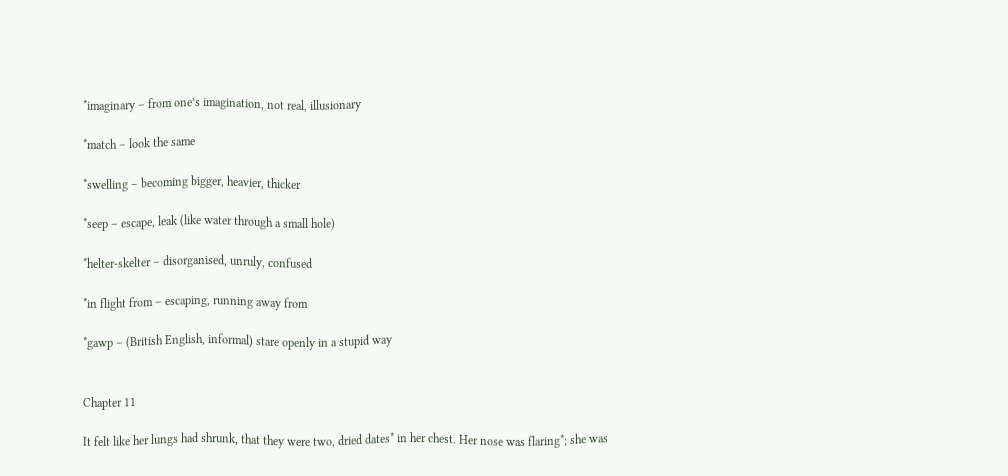*imaginary – from one’s imagination, not real, illusionary

*match – look the same

*swelling – becoming bigger, heavier, thicker

*seep – escape, leak (like water through a small hole)

*helter-skelter – disorganised, unruly, confused

*in flight from – escaping, running away from

*gawp – (British English, informal) stare openly in a stupid way


Chapter 11

It felt like her lungs had shrunk, that they were two, dried dates* in her chest. Her nose was flaring*; she was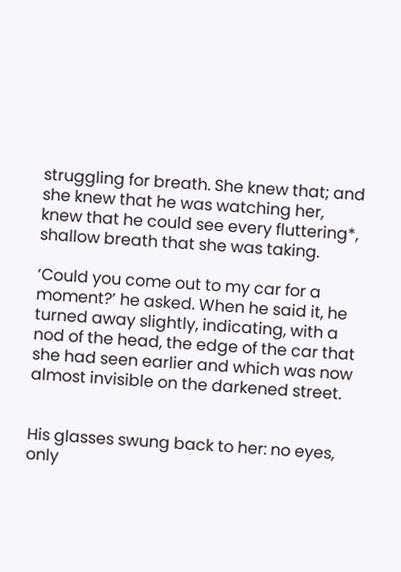struggling for breath. She knew that; and she knew that he was watching her, knew that he could see every fluttering*, shallow breath that she was taking.

‘Could you come out to my car for a moment?’ he asked. When he said it, he turned away slightly, indicating, with a nod of the head, the edge of the car that she had seen earlier and which was now almost invisible on the darkened street.


His glasses swung back to her: no eyes, only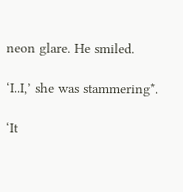neon glare. He smiled.

‘I..I,’ she was stammering*.

‘It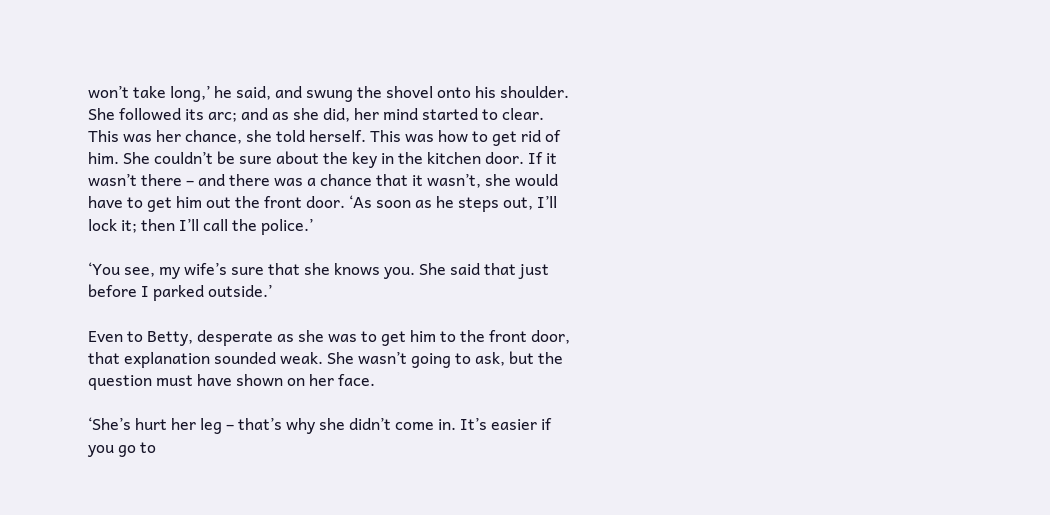won’t take long,’ he said, and swung the shovel onto his shoulder. She followed its arc; and as she did, her mind started to clear. This was her chance, she told herself. This was how to get rid of him. She couldn’t be sure about the key in the kitchen door. If it wasn’t there – and there was a chance that it wasn’t, she would have to get him out the front door. ‘As soon as he steps out, I’ll lock it; then I’ll call the police.’

‘You see, my wife’s sure that she knows you. She said that just before I parked outside.’

Even to Betty, desperate as she was to get him to the front door, that explanation sounded weak. She wasn’t going to ask, but the question must have shown on her face.

‘She’s hurt her leg – that’s why she didn’t come in. It’s easier if you go to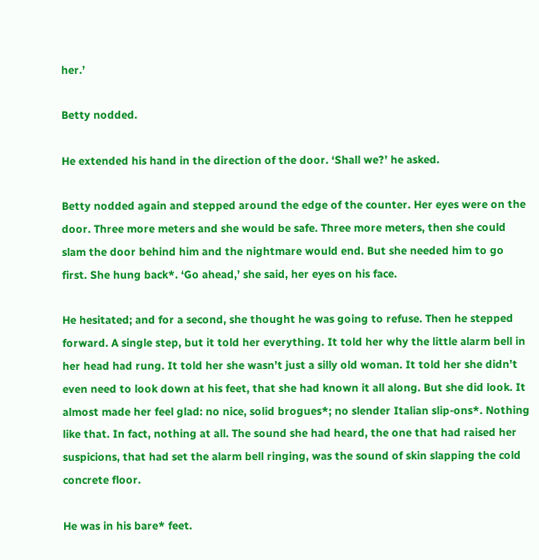her.’

Betty nodded.

He extended his hand in the direction of the door. ‘Shall we?’ he asked.

Betty nodded again and stepped around the edge of the counter. Her eyes were on the door. Three more meters and she would be safe. Three more meters, then she could slam the door behind him and the nightmare would end. But she needed him to go first. She hung back*. ‘Go ahead,’ she said, her eyes on his face.

He hesitated; and for a second, she thought he was going to refuse. Then he stepped forward. A single step, but it told her everything. It told her why the little alarm bell in her head had rung. It told her she wasn’t just a silly old woman. It told her she didn’t even need to look down at his feet, that she had known it all along. But she did look. It almost made her feel glad: no nice, solid brogues*; no slender Italian slip-ons*. Nothing like that. In fact, nothing at all. The sound she had heard, the one that had raised her suspicions, that had set the alarm bell ringing, was the sound of skin slapping the cold concrete floor.

He was in his bare* feet.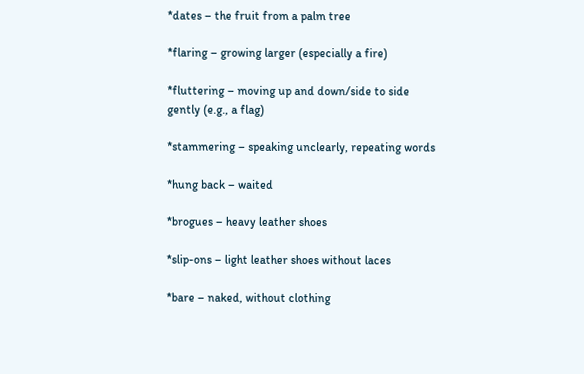*dates – the fruit from a palm tree

*flaring – growing larger (especially a fire)

*fluttering – moving up and down/side to side gently (e.g., a flag)

*stammering – speaking unclearly, repeating words

*hung back – waited

*brogues – heavy leather shoes

*slip-ons – light leather shoes without laces

*bare – naked, without clothing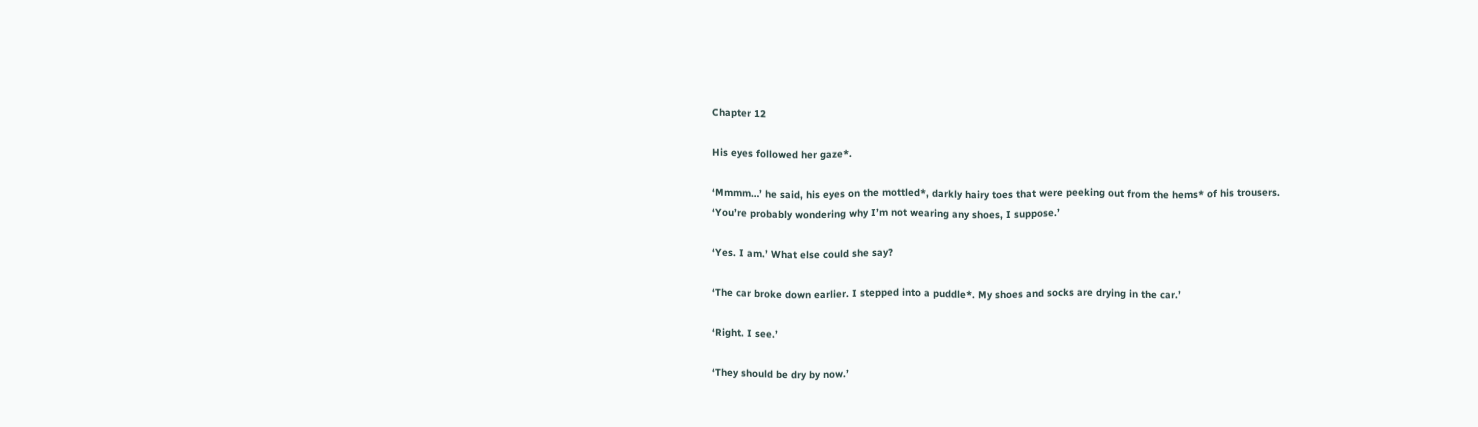Chapter 12

His eyes followed her gaze*.

‘Mmmm…’ he said, his eyes on the mottled*, darkly hairy toes that were peeking out from the hems* of his trousers. ‘You’re probably wondering why I’m not wearing any shoes, I suppose.’

‘Yes. I am.’ What else could she say?

‘The car broke down earlier. I stepped into a puddle*. My shoes and socks are drying in the car.’

‘Right. I see.’

‘They should be dry by now.’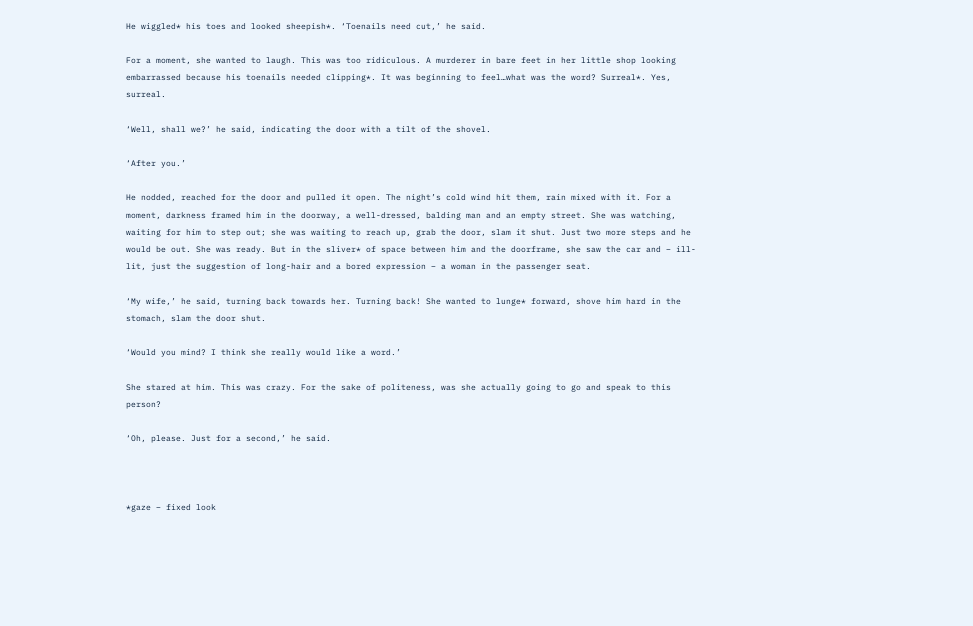He wiggled* his toes and looked sheepish*. ‘Toenails need cut,’ he said.

For a moment, she wanted to laugh. This was too ridiculous. A murderer in bare feet in her little shop looking embarrassed because his toenails needed clipping*. It was beginning to feel…what was the word? Surreal*. Yes, surreal.

‘Well, shall we?’ he said, indicating the door with a tilt of the shovel.

‘After you.’

He nodded, reached for the door and pulled it open. The night’s cold wind hit them, rain mixed with it. For a moment, darkness framed him in the doorway, a well-dressed, balding man and an empty street. She was watching, waiting for him to step out; she was waiting to reach up, grab the door, slam it shut. Just two more steps and he would be out. She was ready. But in the sliver* of space between him and the doorframe, she saw the car and – ill-lit, just the suggestion of long-hair and a bored expression – a woman in the passenger seat.

‘My wife,’ he said, turning back towards her. Turning back! She wanted to lunge* forward, shove him hard in the stomach, slam the door shut.

‘Would you mind? I think she really would like a word.’

She stared at him. This was crazy. For the sake of politeness, was she actually going to go and speak to this person?

‘Oh, please. Just for a second,’ he said.



*gaze – fixed look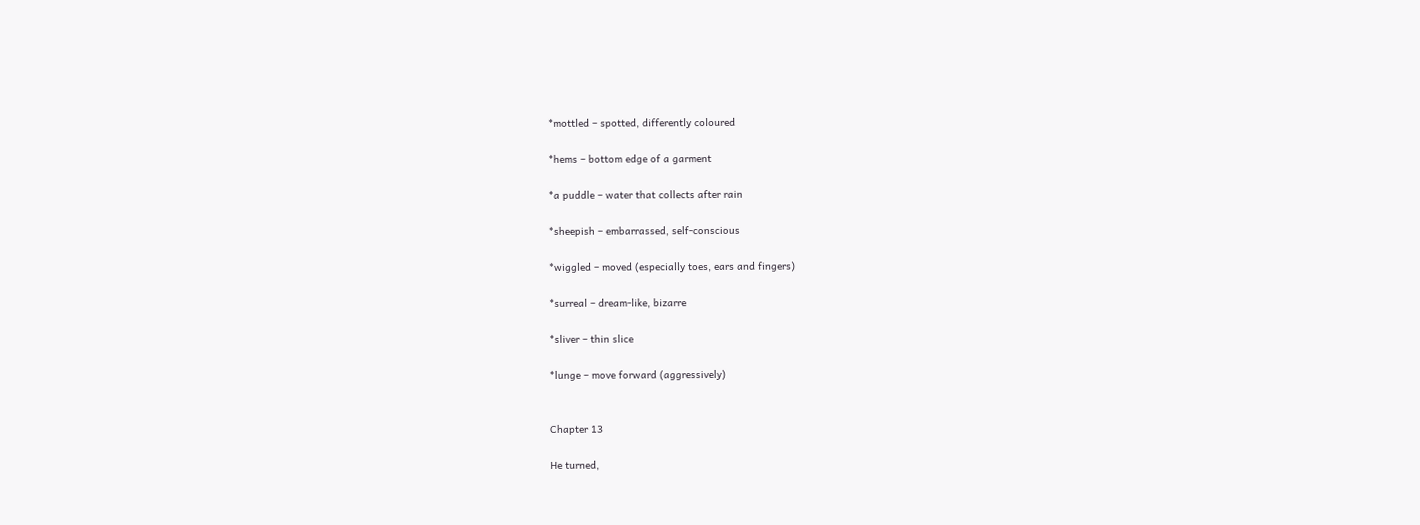*mottled – spotted, differently coloured

*hems – bottom edge of a garment

*a puddle – water that collects after rain

*sheepish – embarrassed, self-conscious

*wiggled – moved (especially toes, ears and fingers)

*surreal – dream-like, bizarre

*sliver – thin slice

*lunge – move forward (aggressively)


Chapter 13

He turned,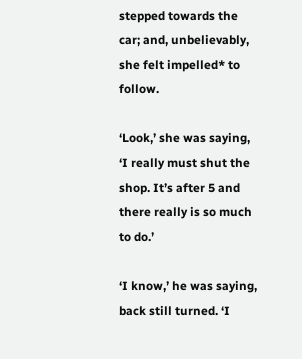stepped towards the car; and, unbelievably, she felt impelled* to follow.

‘Look,’ she was saying, ‘I really must shut the shop. It’s after 5 and there really is so much to do.’

‘I know,’ he was saying, back still turned. ‘I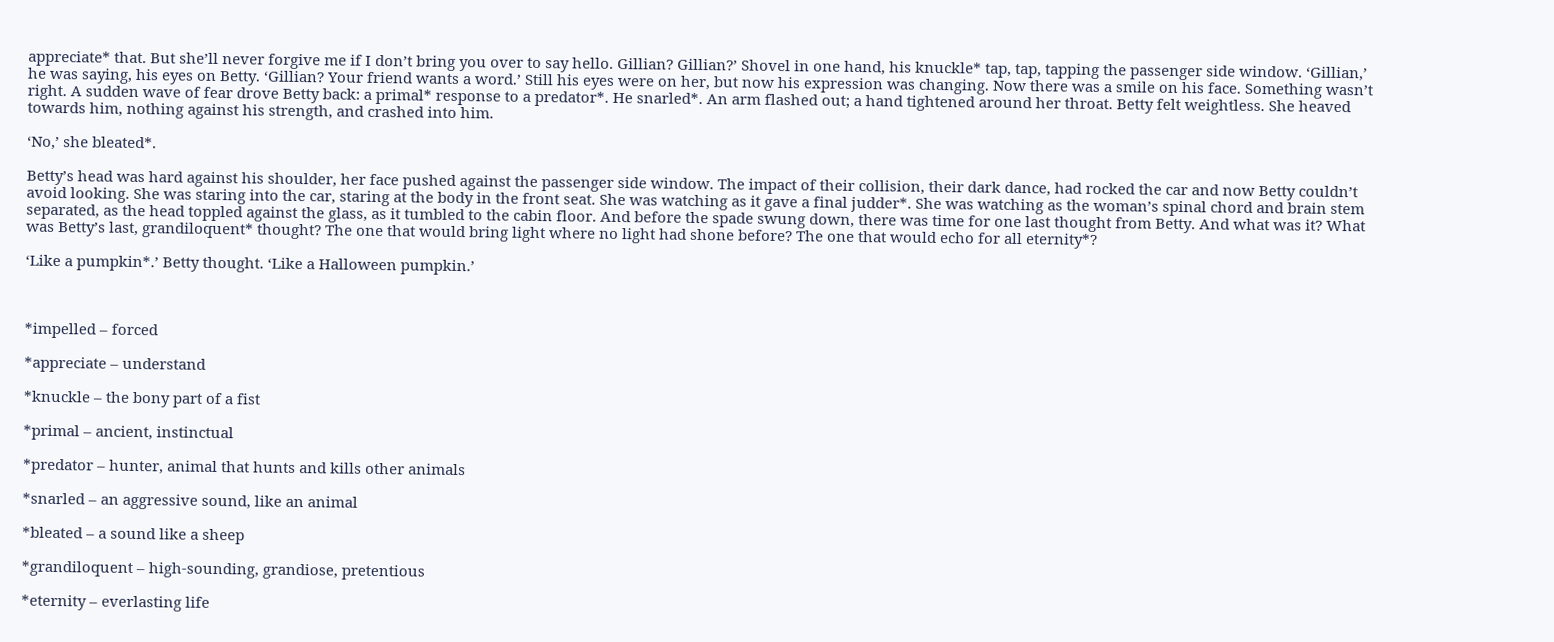appreciate* that. But she’ll never forgive me if I don’t bring you over to say hello. Gillian? Gillian?’ Shovel in one hand, his knuckle* tap, tap, tapping the passenger side window. ‘Gillian,’ he was saying, his eyes on Betty. ‘Gillian? Your friend wants a word.’ Still his eyes were on her, but now his expression was changing. Now there was a smile on his face. Something wasn’t right. A sudden wave of fear drove Betty back: a primal* response to a predator*. He snarled*. An arm flashed out; a hand tightened around her throat. Betty felt weightless. She heaved towards him, nothing against his strength, and crashed into him.

‘No,’ she bleated*.

Betty’s head was hard against his shoulder, her face pushed against the passenger side window. The impact of their collision, their dark dance, had rocked the car and now Betty couldn’t avoid looking. She was staring into the car, staring at the body in the front seat. She was watching as it gave a final judder*. She was watching as the woman’s spinal chord and brain stem separated, as the head toppled against the glass, as it tumbled to the cabin floor. And before the spade swung down, there was time for one last thought from Betty. And what was it? What was Betty’s last, grandiloquent* thought? The one that would bring light where no light had shone before? The one that would echo for all eternity*?

‘Like a pumpkin*.’ Betty thought. ‘Like a Halloween pumpkin.’



*impelled – forced

*appreciate – understand

*knuckle – the bony part of a fist

*primal – ancient, instinctual

*predator – hunter, animal that hunts and kills other animals

*snarled – an aggressive sound, like an animal

*bleated – a sound like a sheep

*grandiloquent – high-sounding, grandiose, pretentious

*eternity – everlasting life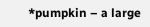*pumpkin – a large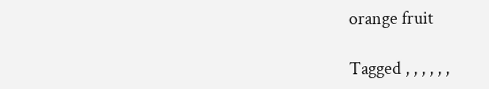orange fruit

Tagged , , , , , ,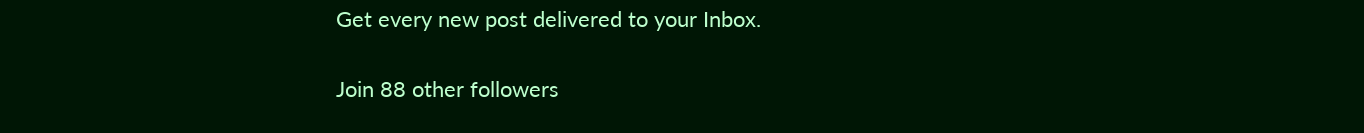Get every new post delivered to your Inbox.

Join 88 other followers